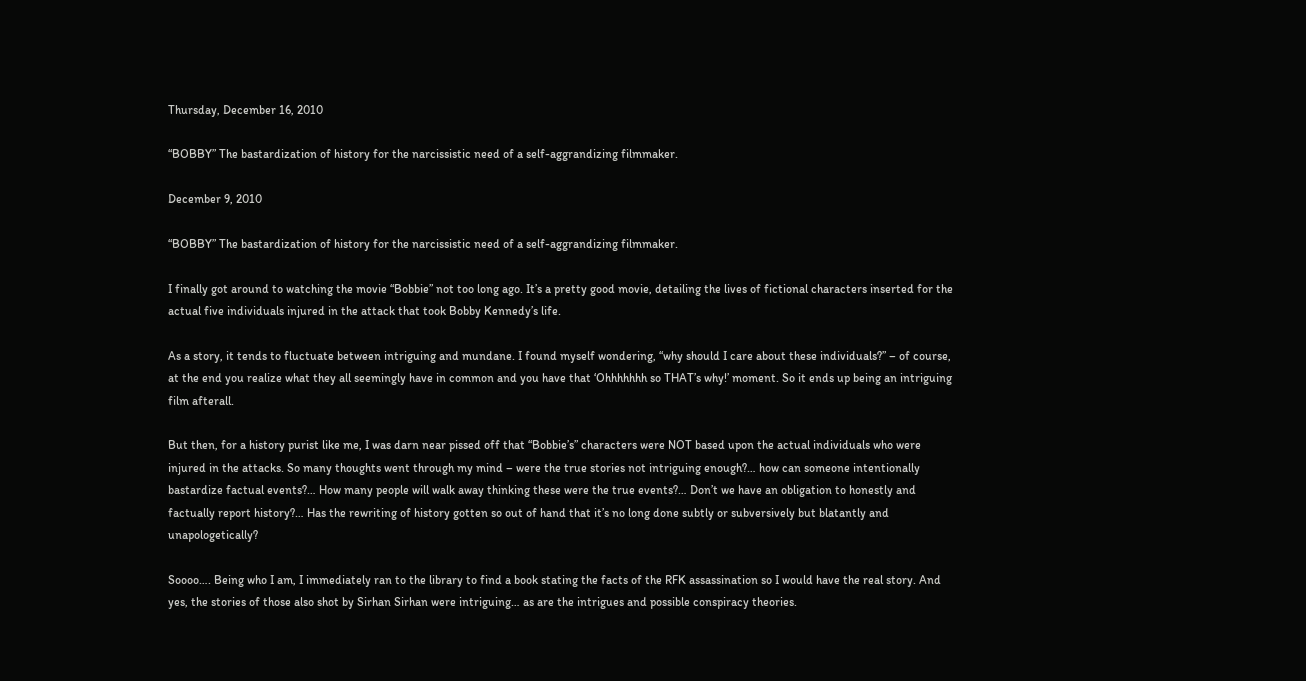Thursday, December 16, 2010

“BOBBY” The bastardization of history for the narcissistic need of a self-aggrandizing filmmaker.

December 9, 2010

“BOBBY” The bastardization of history for the narcissistic need of a self-aggrandizing filmmaker.

I finally got around to watching the movie “Bobbie” not too long ago. It’s a pretty good movie, detailing the lives of fictional characters inserted for the actual five individuals injured in the attack that took Bobby Kennedy’s life.

As a story, it tends to fluctuate between intriguing and mundane. I found myself wondering, “why should I care about these individuals?” – of course, at the end you realize what they all seemingly have in common and you have that ‘Ohhhhhhh so THAT’s why!’ moment. So it ends up being an intriguing film afterall.

But then, for a history purist like me, I was darn near pissed off that “Bobbie’s” characters were NOT based upon the actual individuals who were injured in the attacks. So many thoughts went through my mind – were the true stories not intriguing enough?… how can someone intentionally bastardize factual events?… How many people will walk away thinking these were the true events?… Don’t we have an obligation to honestly and factually report history?… Has the rewriting of history gotten so out of hand that it’s no long done subtly or subversively but blatantly and unapologetically?

Soooo…. Being who I am, I immediately ran to the library to find a book stating the facts of the RFK assassination so I would have the real story. And yes, the stories of those also shot by Sirhan Sirhan were intriguing… as are the intrigues and possible conspiracy theories.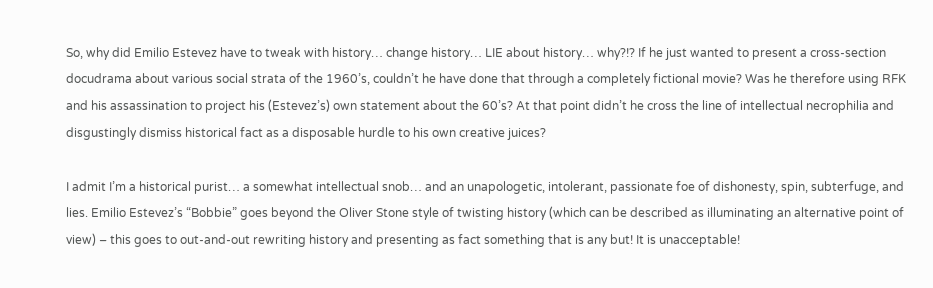So, why did Emilio Estevez have to tweak with history… change history… LIE about history… why?!? If he just wanted to present a cross-section docudrama about various social strata of the 1960’s, couldn’t he have done that through a completely fictional movie? Was he therefore using RFK and his assassination to project his (Estevez’s) own statement about the 60’s? At that point didn’t he cross the line of intellectual necrophilia and disgustingly dismiss historical fact as a disposable hurdle to his own creative juices?

I admit I’m a historical purist… a somewhat intellectual snob… and an unapologetic, intolerant, passionate foe of dishonesty, spin, subterfuge, and lies. Emilio Estevez’s “Bobbie” goes beyond the Oliver Stone style of twisting history (which can be described as illuminating an alternative point of view) – this goes to out-and-out rewriting history and presenting as fact something that is any but! It is unacceptable!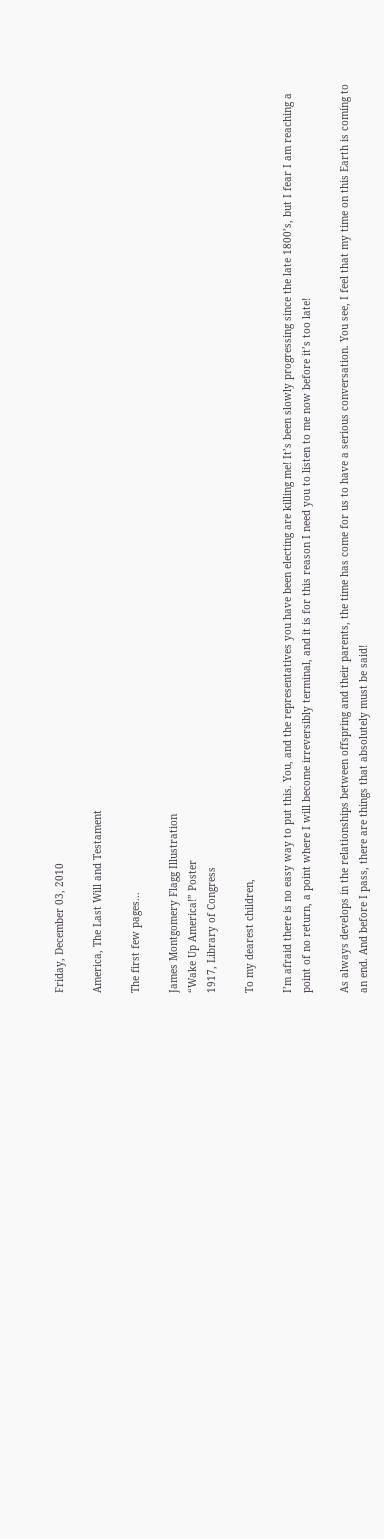Friday, December 03, 2010

America, The Last Will and Testament

The first few pages...

James Montgomery Flagg Illustration
“Wake Up America!” Poster
1917, Library of Congress

To my dearest children,

I’m afraid there is no easy way to put this. You, and the representatives you have been electing are killing me! It’s been slowly progressing since the late 1800’s, but I fear I am reaching a point of no return, a point where I will become irreversibly terminal, and it is for this reason I need you to listen to me now before it’s too late!

As always develops in the relationships between offspring and their parents, the time has come for us to have a serious conversation. You see, I feel that my time on this Earth is coming to an end. And before I pass, there are things that absolutely must be said!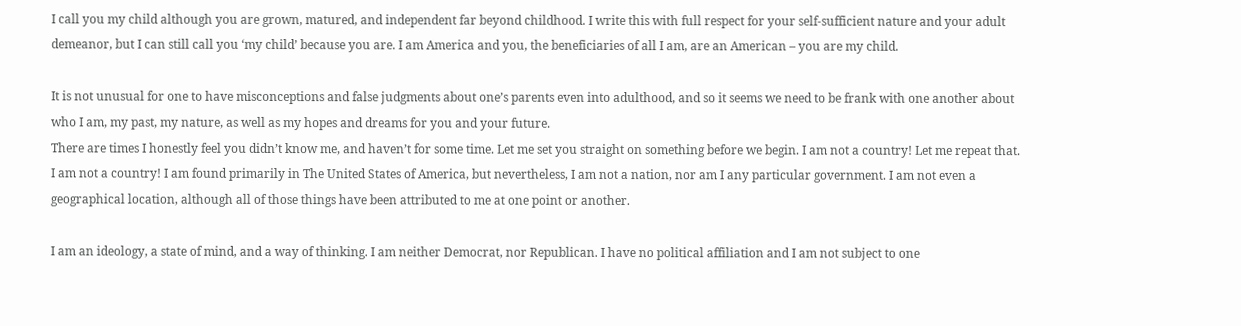I call you my child although you are grown, matured, and independent far beyond childhood. I write this with full respect for your self-sufficient nature and your adult demeanor, but I can still call you ‘my child’ because you are. I am America and you, the beneficiaries of all I am, are an American – you are my child.

It is not unusual for one to have misconceptions and false judgments about one’s parents even into adulthood, and so it seems we need to be frank with one another about who I am, my past, my nature, as well as my hopes and dreams for you and your future.
There are times I honestly feel you didn’t know me, and haven’t for some time. Let me set you straight on something before we begin. I am not a country! Let me repeat that. I am not a country! I am found primarily in The United States of America, but nevertheless, I am not a nation, nor am I any particular government. I am not even a geographical location, although all of those things have been attributed to me at one point or another.

I am an ideology, a state of mind, and a way of thinking. I am neither Democrat, nor Republican. I have no political affiliation and I am not subject to one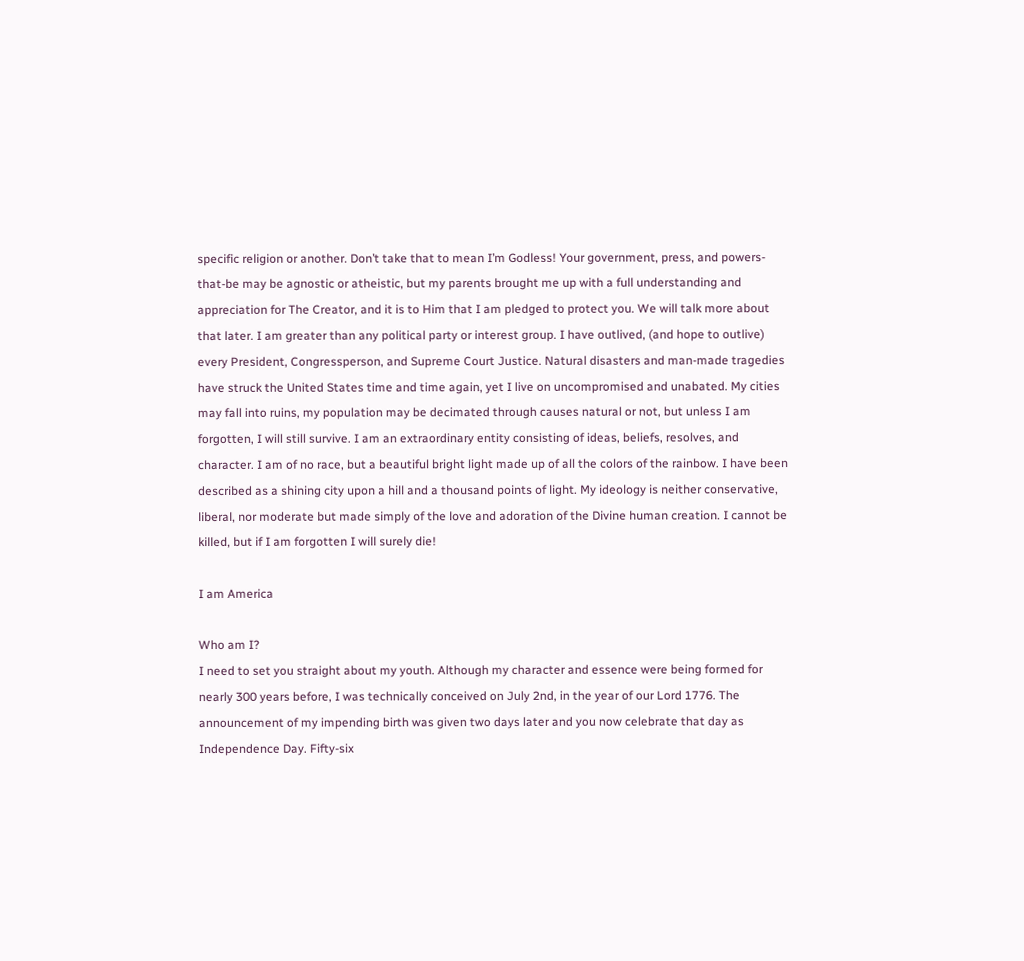specific religion or another. Don’t take that to mean I’m Godless! Your government, press, and powers-that-be may be agnostic or atheistic, but my parents brought me up with a full understanding and appreciation for The Creator, and it is to Him that I am pledged to protect you. We will talk more about that later. I am greater than any political party or interest group. I have outlived, (and hope to outlive) every President, Congressperson, and Supreme Court Justice. Natural disasters and man-made tragedies have struck the United States time and time again, yet I live on uncompromised and unabated. My cities may fall into ruins, my population may be decimated through causes natural or not, but unless I am forgotten, I will still survive. I am an extraordinary entity consisting of ideas, beliefs, resolves, and character. I am of no race, but a beautiful bright light made up of all the colors of the rainbow. I have been described as a shining city upon a hill and a thousand points of light. My ideology is neither conservative, liberal, nor moderate but made simply of the love and adoration of the Divine human creation. I cannot be killed, but if I am forgotten I will surely die!

I am America

Who am I?
I need to set you straight about my youth. Although my character and essence were being formed for nearly 300 years before, I was technically conceived on July 2nd, in the year of our Lord 1776. The announcement of my impending birth was given two days later and you now celebrate that day as Independence Day. Fifty-six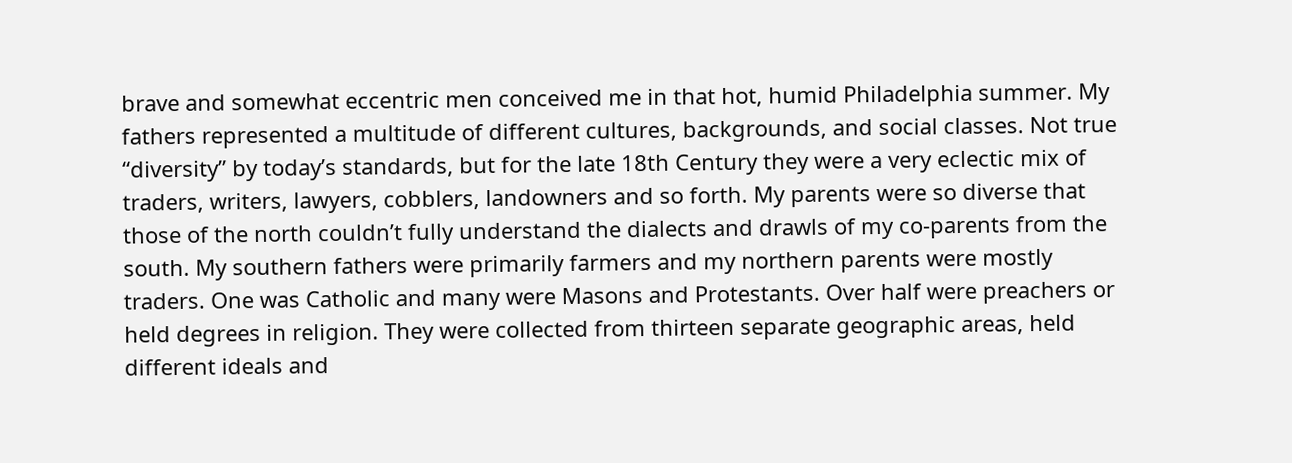brave and somewhat eccentric men conceived me in that hot, humid Philadelphia summer. My fathers represented a multitude of different cultures, backgrounds, and social classes. Not true “diversity” by today’s standards, but for the late 18th Century they were a very eclectic mix of traders, writers, lawyers, cobblers, landowners and so forth. My parents were so diverse that those of the north couldn’t fully understand the dialects and drawls of my co-parents from the south. My southern fathers were primarily farmers and my northern parents were mostly traders. One was Catholic and many were Masons and Protestants. Over half were preachers or held degrees in religion. They were collected from thirteen separate geographic areas, held different ideals and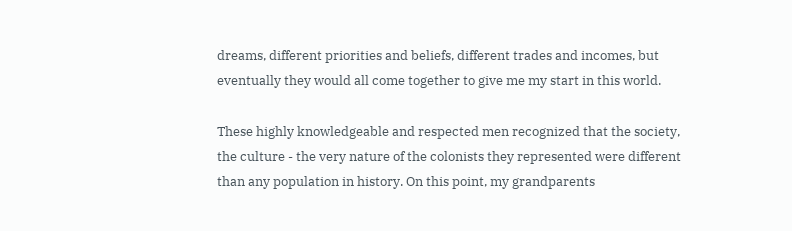dreams, different priorities and beliefs, different trades and incomes, but eventually they would all come together to give me my start in this world.

These highly knowledgeable and respected men recognized that the society, the culture - the very nature of the colonists they represented were different than any population in history. On this point, my grandparents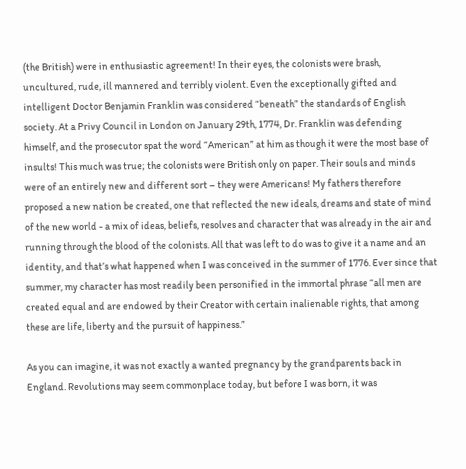(the British) were in enthusiastic agreement! In their eyes, the colonists were brash, uncultured, rude, ill mannered and terribly violent. Even the exceptionally gifted and intelligent Doctor Benjamin Franklin was considered “beneath” the standards of English society. At a Privy Council in London on January 29th, 1774, Dr. Franklin was defending himself, and the prosecutor spat the word “American” at him as though it were the most base of insults! This much was true; the colonists were British only on paper. Their souls and minds were of an entirely new and different sort – they were Americans! My fathers therefore proposed a new nation be created, one that reflected the new ideals, dreams and state of mind of the new world - a mix of ideas, beliefs, resolves and character that was already in the air and running through the blood of the colonists. All that was left to do was to give it a name and an identity, and that’s what happened when I was conceived in the summer of 1776. Ever since that summer, my character has most readily been personified in the immortal phrase “all men are created equal and are endowed by their Creator with certain inalienable rights, that among these are life, liberty and the pursuit of happiness.”

As you can imagine, it was not exactly a wanted pregnancy by the grandparents back in England. Revolutions may seem commonplace today, but before I was born, it was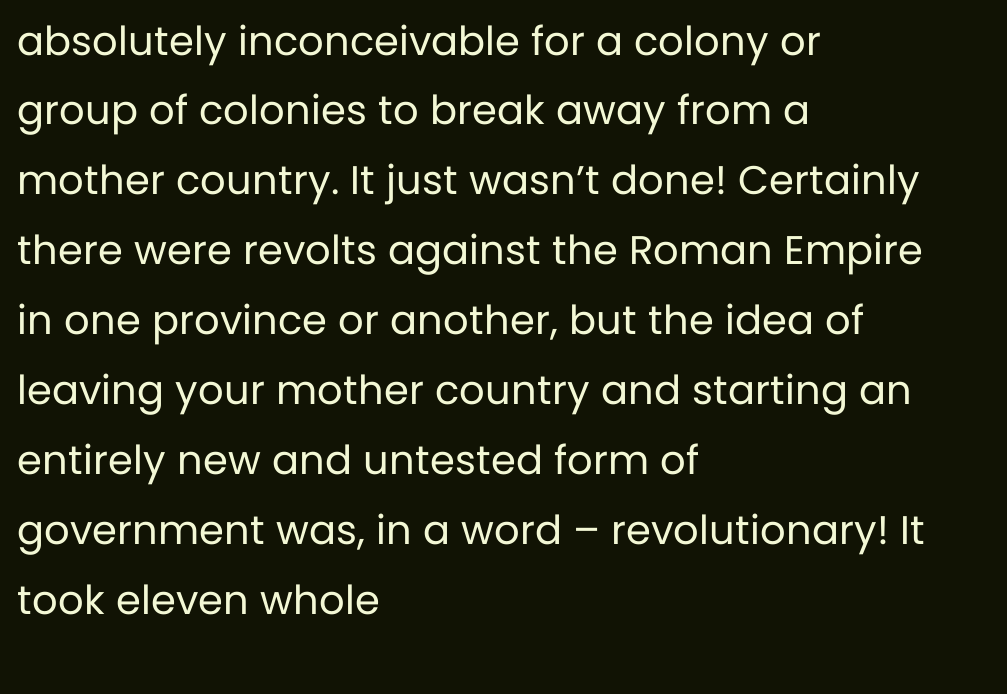absolutely inconceivable for a colony or group of colonies to break away from a mother country. It just wasn’t done! Certainly there were revolts against the Roman Empire in one province or another, but the idea of leaving your mother country and starting an entirely new and untested form of government was, in a word – revolutionary! It took eleven whole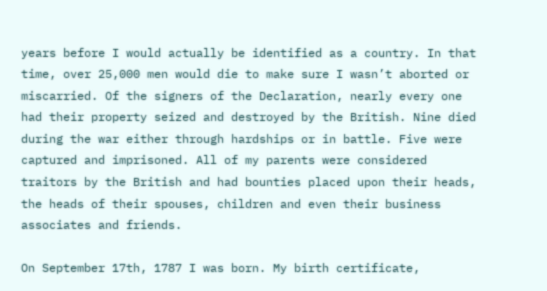years before I would actually be identified as a country. In that time, over 25,000 men would die to make sure I wasn’t aborted or miscarried. Of the signers of the Declaration, nearly every one had their property seized and destroyed by the British. Nine died during the war either through hardships or in battle. Five were captured and imprisoned. All of my parents were considered traitors by the British and had bounties placed upon their heads, the heads of their spouses, children and even their business associates and friends.

On September 17th, 1787 I was born. My birth certificate,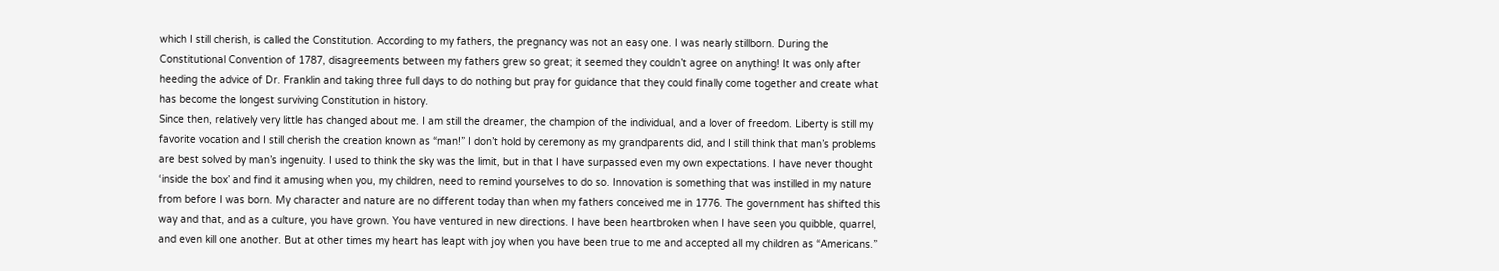which I still cherish, is called the Constitution. According to my fathers, the pregnancy was not an easy one. I was nearly stillborn. During the Constitutional Convention of 1787, disagreements between my fathers grew so great; it seemed they couldn’t agree on anything! It was only after heeding the advice of Dr. Franklin and taking three full days to do nothing but pray for guidance that they could finally come together and create what has become the longest surviving Constitution in history.
Since then, relatively very little has changed about me. I am still the dreamer, the champion of the individual, and a lover of freedom. Liberty is still my favorite vocation and I still cherish the creation known as “man!” I don’t hold by ceremony as my grandparents did, and I still think that man’s problems are best solved by man’s ingenuity. I used to think the sky was the limit, but in that I have surpassed even my own expectations. I have never thought ‘inside the box’ and find it amusing when you, my children, need to remind yourselves to do so. Innovation is something that was instilled in my nature from before I was born. My character and nature are no different today than when my fathers conceived me in 1776. The government has shifted this way and that, and as a culture, you have grown. You have ventured in new directions. I have been heartbroken when I have seen you quibble, quarrel, and even kill one another. But at other times my heart has leapt with joy when you have been true to me and accepted all my children as “Americans.”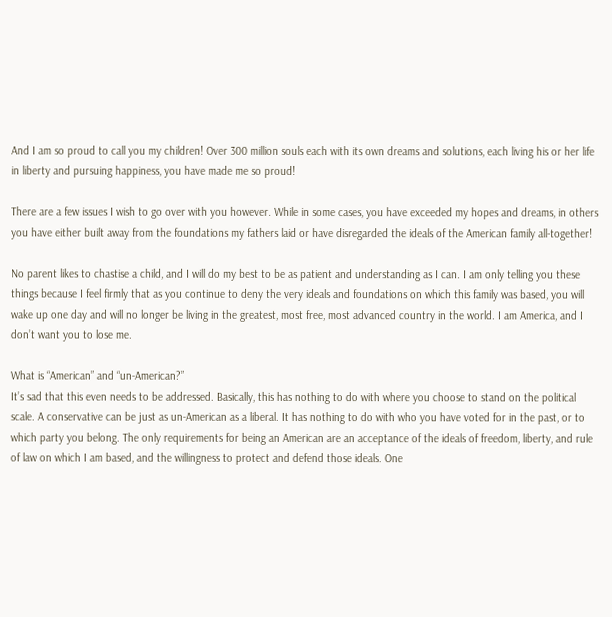And I am so proud to call you my children! Over 300 million souls each with its own dreams and solutions, each living his or her life in liberty and pursuing happiness, you have made me so proud!

There are a few issues I wish to go over with you however. While in some cases, you have exceeded my hopes and dreams, in others you have either built away from the foundations my fathers laid or have disregarded the ideals of the American family all-together!

No parent likes to chastise a child, and I will do my best to be as patient and understanding as I can. I am only telling you these things because I feel firmly that as you continue to deny the very ideals and foundations on which this family was based, you will wake up one day and will no longer be living in the greatest, most free, most advanced country in the world. I am America, and I don’t want you to lose me.

What is “American” and “un-American?”
It’s sad that this even needs to be addressed. Basically, this has nothing to do with where you choose to stand on the political scale. A conservative can be just as un-American as a liberal. It has nothing to do with who you have voted for in the past, or to which party you belong. The only requirements for being an American are an acceptance of the ideals of freedom, liberty, and rule of law on which I am based, and the willingness to protect and defend those ideals. One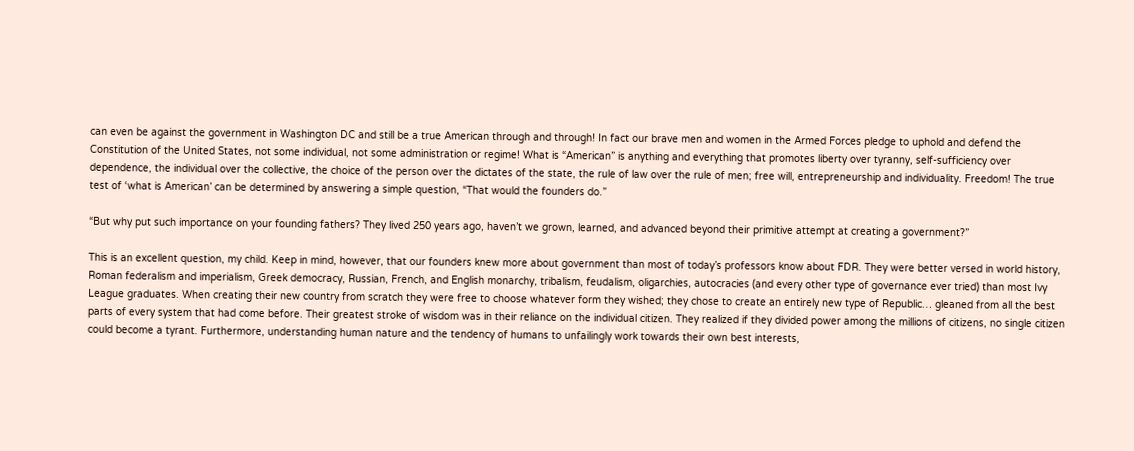can even be against the government in Washington DC and still be a true American through and through! In fact our brave men and women in the Armed Forces pledge to uphold and defend the Constitution of the United States, not some individual, not some administration or regime! What is “American” is anything and everything that promotes liberty over tyranny, self-sufficiency over dependence, the individual over the collective, the choice of the person over the dictates of the state, the rule of law over the rule of men; free will, entrepreneurship and individuality. Freedom! The true test of ‘what is American’ can be determined by answering a simple question, “That would the founders do.”

“But why put such importance on your founding fathers? They lived 250 years ago, haven’t we grown, learned, and advanced beyond their primitive attempt at creating a government?”

This is an excellent question, my child. Keep in mind, however, that our founders knew more about government than most of today’s professors know about FDR. They were better versed in world history, Roman federalism and imperialism, Greek democracy, Russian, French, and English monarchy, tribalism, feudalism, oligarchies, autocracies (and every other type of governance ever tried) than most Ivy League graduates. When creating their new country from scratch they were free to choose whatever form they wished; they chose to create an entirely new type of Republic… gleaned from all the best parts of every system that had come before. Their greatest stroke of wisdom was in their reliance on the individual citizen. They realized if they divided power among the millions of citizens, no single citizen could become a tyrant. Furthermore, understanding human nature and the tendency of humans to unfailingly work towards their own best interests,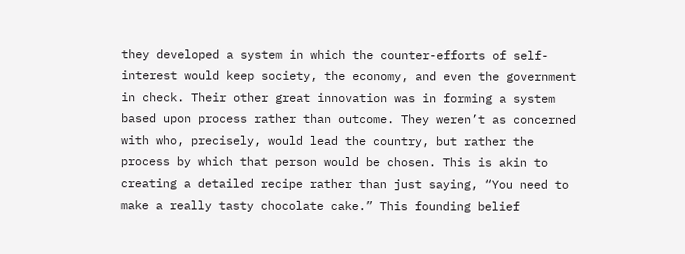they developed a system in which the counter-efforts of self-interest would keep society, the economy, and even the government in check. Their other great innovation was in forming a system based upon process rather than outcome. They weren’t as concerned with who, precisely, would lead the country, but rather the process by which that person would be chosen. This is akin to creating a detailed recipe rather than just saying, “You need to make a really tasty chocolate cake.” This founding belief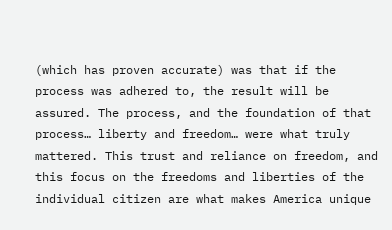(which has proven accurate) was that if the process was adhered to, the result will be assured. The process, and the foundation of that process… liberty and freedom… were what truly mattered. This trust and reliance on freedom, and this focus on the freedoms and liberties of the individual citizen are what makes America unique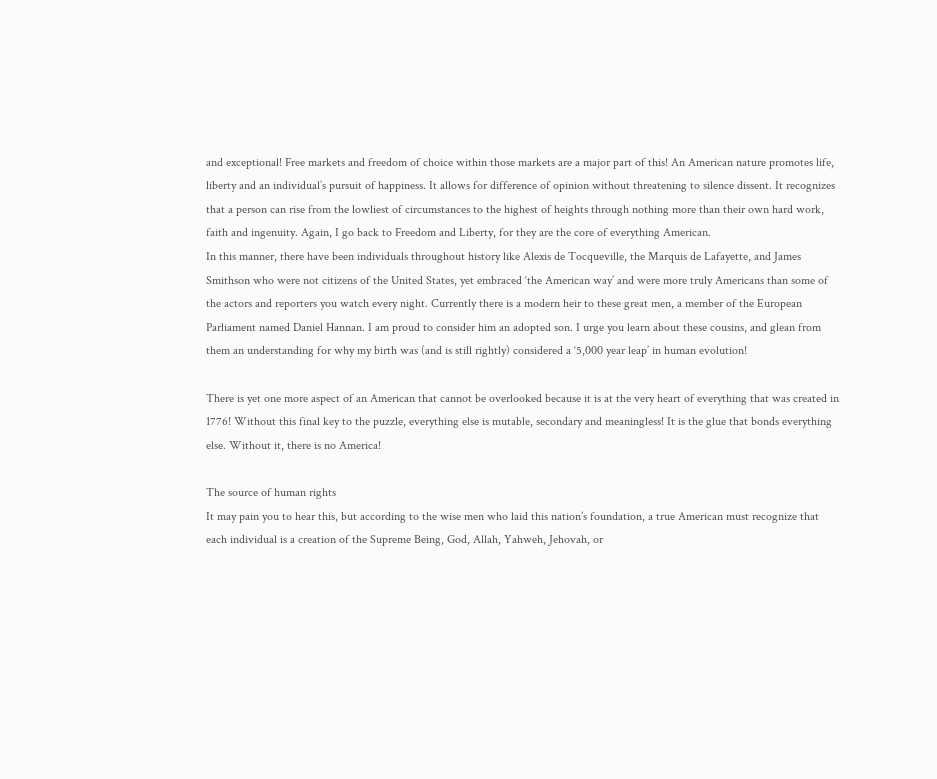and exceptional! Free markets and freedom of choice within those markets are a major part of this! An American nature promotes life, liberty and an individual’s pursuit of happiness. It allows for difference of opinion without threatening to silence dissent. It recognizes that a person can rise from the lowliest of circumstances to the highest of heights through nothing more than their own hard work, faith and ingenuity. Again, I go back to Freedom and Liberty, for they are the core of everything American.
In this manner, there have been individuals throughout history like Alexis de Tocqueville, the Marquis de Lafayette, and James Smithson who were not citizens of the United States, yet embraced ‘the American way’ and were more truly Americans than some of the actors and reporters you watch every night. Currently there is a modern heir to these great men, a member of the European Parliament named Daniel Hannan. I am proud to consider him an adopted son. I urge you learn about these cousins, and glean from them an understanding for why my birth was (and is still rightly) considered a ‘5,000 year leap’ in human evolution!

There is yet one more aspect of an American that cannot be overlooked because it is at the very heart of everything that was created in 1776! Without this final key to the puzzle, everything else is mutable, secondary and meaningless! It is the glue that bonds everything else. Without it, there is no America!

The source of human rights
It may pain you to hear this, but according to the wise men who laid this nation’s foundation, a true American must recognize that each individual is a creation of the Supreme Being, God, Allah, Yahweh, Jehovah, or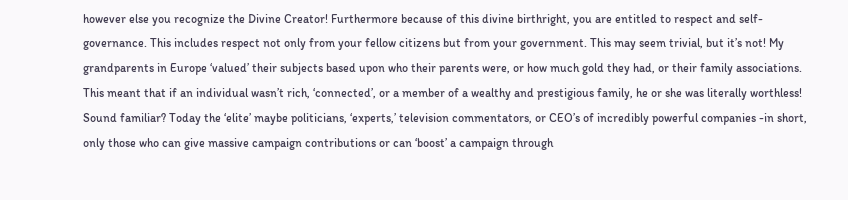however else you recognize the Divine Creator! Furthermore because of this divine birthright, you are entitled to respect and self-governance. This includes respect not only from your fellow citizens but from your government. This may seem trivial, but it’s not! My grandparents in Europe ‘valued’ their subjects based upon who their parents were, or how much gold they had, or their family associations. This meant that if an individual wasn’t rich, ‘connected’, or a member of a wealthy and prestigious family, he or she was literally worthless! Sound familiar? Today the ‘elite’ maybe politicians, ‘experts,’ television commentators, or CEO’s of incredibly powerful companies -in short, only those who can give massive campaign contributions or can ‘boost’ a campaign through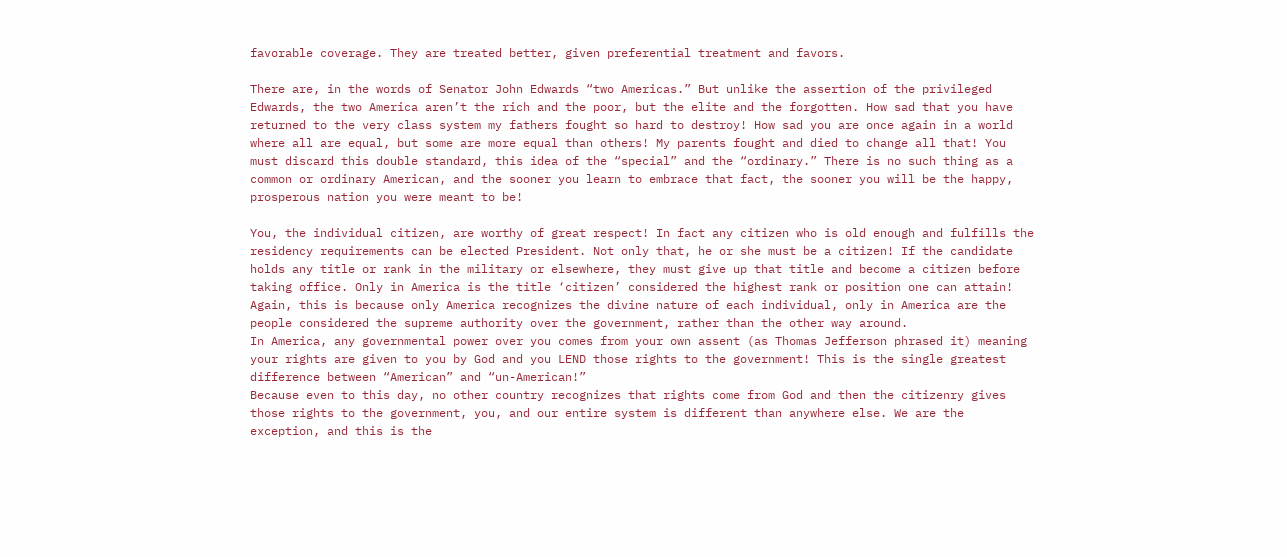favorable coverage. They are treated better, given preferential treatment and favors.

There are, in the words of Senator John Edwards “two Americas.” But unlike the assertion of the privileged Edwards, the two America aren’t the rich and the poor, but the elite and the forgotten. How sad that you have returned to the very class system my fathers fought so hard to destroy! How sad you are once again in a world where all are equal, but some are more equal than others! My parents fought and died to change all that! You must discard this double standard, this idea of the “special” and the “ordinary.” There is no such thing as a common or ordinary American, and the sooner you learn to embrace that fact, the sooner you will be the happy, prosperous nation you were meant to be!

You, the individual citizen, are worthy of great respect! In fact any citizen who is old enough and fulfills the residency requirements can be elected President. Not only that, he or she must be a citizen! If the candidate holds any title or rank in the military or elsewhere, they must give up that title and become a citizen before taking office. Only in America is the title ‘citizen’ considered the highest rank or position one can attain! Again, this is because only America recognizes the divine nature of each individual, only in America are the people considered the supreme authority over the government, rather than the other way around.
In America, any governmental power over you comes from your own assent (as Thomas Jefferson phrased it) meaning your rights are given to you by God and you LEND those rights to the government! This is the single greatest difference between “American” and “un-American!”
Because even to this day, no other country recognizes that rights come from God and then the citizenry gives those rights to the government, you, and our entire system is different than anywhere else. We are the exception, and this is the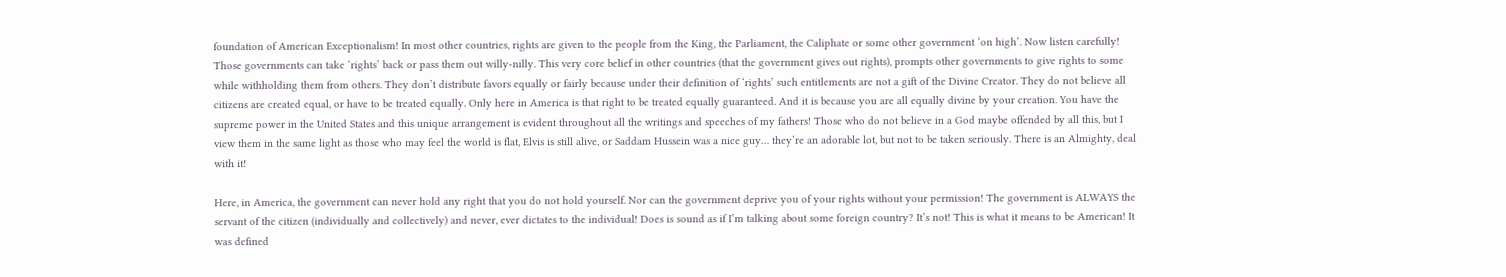foundation of American Exceptionalism! In most other countries, rights are given to the people from the King, the Parliament, the Caliphate or some other government ‘on high’. Now listen carefully! Those governments can take ‘rights’ back or pass them out willy-nilly. This very core belief in other countries (that the government gives out rights), prompts other governments to give rights to some while withholding them from others. They don’t distribute favors equally or fairly because under their definition of ‘rights’ such entitlements are not a gift of the Divine Creator. They do not believe all citizens are created equal, or have to be treated equally. Only here in America is that right to be treated equally guaranteed. And it is because you are all equally divine by your creation. You have the supreme power in the United States and this unique arrangement is evident throughout all the writings and speeches of my fathers! Those who do not believe in a God maybe offended by all this, but I view them in the same light as those who may feel the world is flat, Elvis is still alive, or Saddam Hussein was a nice guy… they’re an adorable lot, but not to be taken seriously. There is an Almighty, deal with it!

Here, in America, the government can never hold any right that you do not hold yourself. Nor can the government deprive you of your rights without your permission! The government is ALWAYS the servant of the citizen (individually and collectively) and never, ever dictates to the individual! Does is sound as if I’m talking about some foreign country? It’s not! This is what it means to be American! It was defined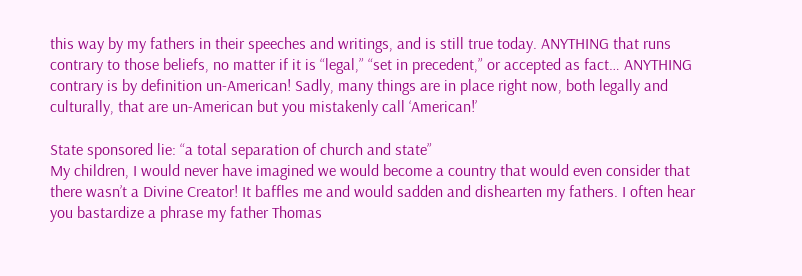this way by my fathers in their speeches and writings, and is still true today. ANYTHING that runs contrary to those beliefs, no matter if it is “legal,” “set in precedent,” or accepted as fact… ANYTHING contrary is by definition un-American! Sadly, many things are in place right now, both legally and culturally, that are un-American but you mistakenly call ‘American!’

State sponsored lie: “a total separation of church and state”
My children, I would never have imagined we would become a country that would even consider that there wasn’t a Divine Creator! It baffles me and would sadden and dishearten my fathers. I often hear you bastardize a phrase my father Thomas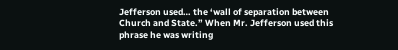Jefferson used… the ‘wall of separation between Church and State.” When Mr. Jefferson used this phrase he was writing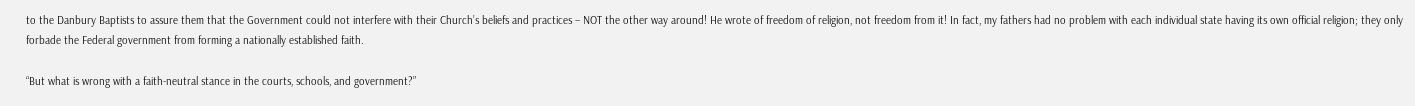to the Danbury Baptists to assure them that the Government could not interfere with their Church’s beliefs and practices – NOT the other way around! He wrote of freedom of religion, not freedom from it! In fact, my fathers had no problem with each individual state having its own official religion; they only forbade the Federal government from forming a nationally established faith.

“But what is wrong with a faith-neutral stance in the courts, schools, and government?”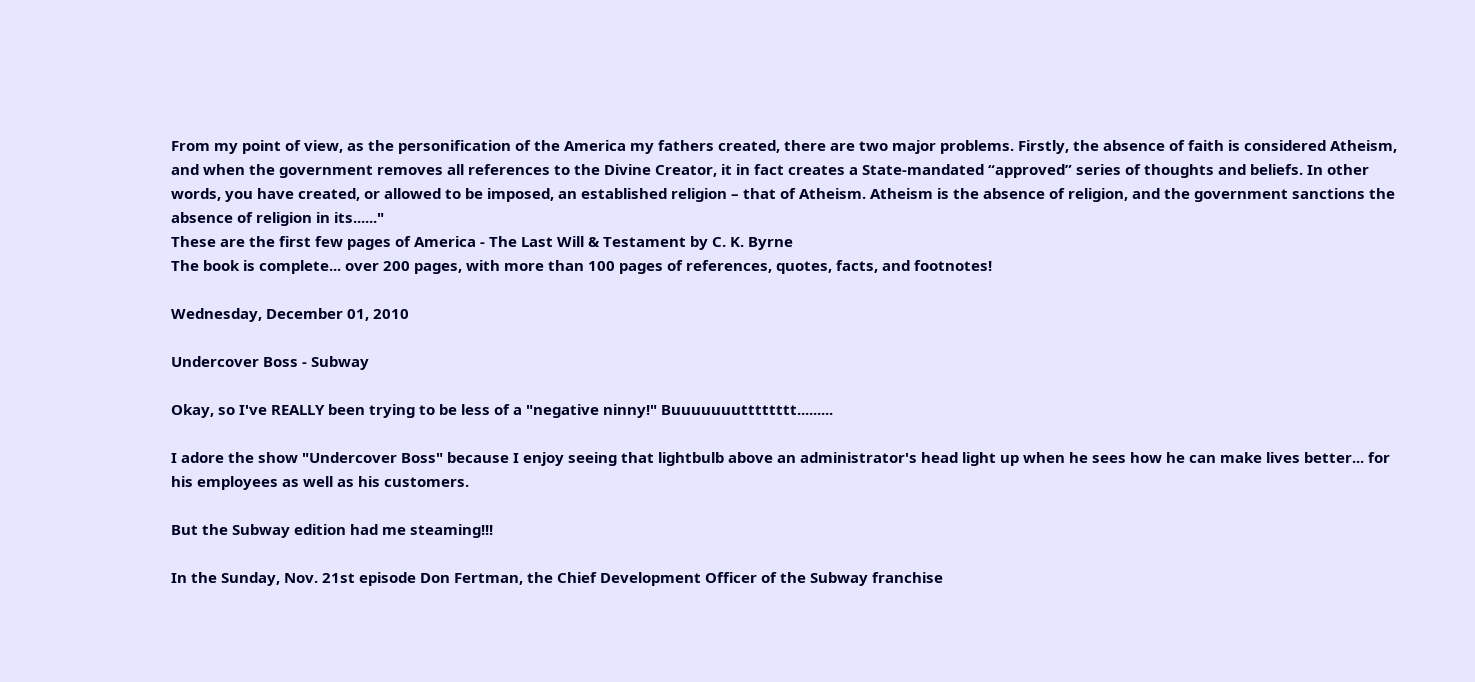From my point of view, as the personification of the America my fathers created, there are two major problems. Firstly, the absence of faith is considered Atheism, and when the government removes all references to the Divine Creator, it in fact creates a State-mandated “approved” series of thoughts and beliefs. In other words, you have created, or allowed to be imposed, an established religion – that of Atheism. Atheism is the absence of religion, and the government sanctions the absence of religion in its......"
These are the first few pages of America - The Last Will & Testament by C. K. Byrne
The book is complete... over 200 pages, with more than 100 pages of references, quotes, facts, and footnotes!

Wednesday, December 01, 2010

Undercover Boss - Subway

Okay, so I've REALLY been trying to be less of a "negative ninny!" Buuuuuuutttttttt.........

I adore the show "Undercover Boss" because I enjoy seeing that lightbulb above an administrator's head light up when he sees how he can make lives better... for his employees as well as his customers.

But the Subway edition had me steaming!!!

In the Sunday, Nov. 21st episode Don Fertman, the Chief Development Officer of the Subway franchise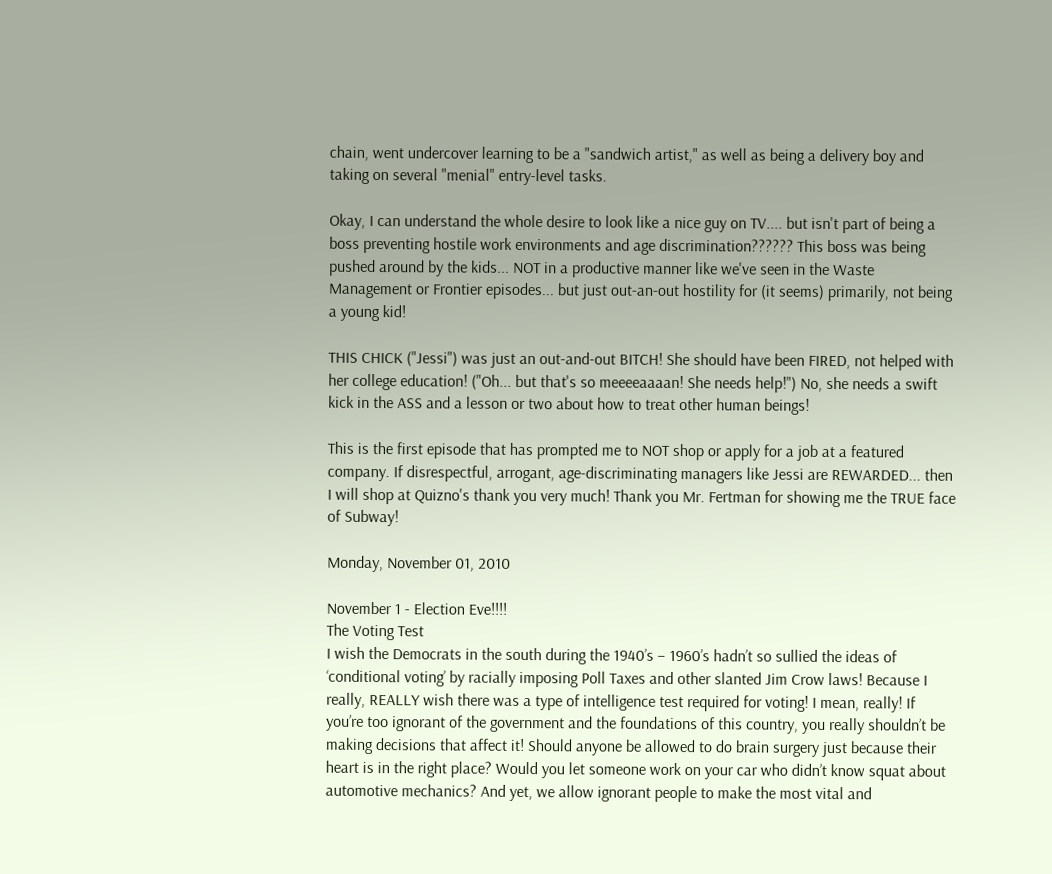chain, went undercover learning to be a "sandwich artist," as well as being a delivery boy and taking on several "menial" entry-level tasks.

Okay, I can understand the whole desire to look like a nice guy on TV.... but isn't part of being a boss preventing hostile work environments and age discrimination?????? This boss was being pushed around by the kids... NOT in a productive manner like we've seen in the Waste Management or Frontier episodes... but just out-an-out hostility for (it seems) primarily, not being a young kid!

THIS CHICK ("Jessi") was just an out-and-out BITCH! She should have been FIRED, not helped with her college education! ("Oh... but that's so meeeeaaaan! She needs help!") No, she needs a swift kick in the ASS and a lesson or two about how to treat other human beings!

This is the first episode that has prompted me to NOT shop or apply for a job at a featured company. If disrespectful, arrogant, age-discriminating managers like Jessi are REWARDED... then I will shop at Quizno's thank you very much! Thank you Mr. Fertman for showing me the TRUE face of Subway!

Monday, November 01, 2010

November 1 - Election Eve!!!!
The Voting Test
I wish the Democrats in the south during the 1940’s – 1960’s hadn’t so sullied the ideas of ‘conditional voting’ by racially imposing Poll Taxes and other slanted Jim Crow laws! Because I really, REALLY wish there was a type of intelligence test required for voting! I mean, really! If you’re too ignorant of the government and the foundations of this country, you really shouldn’t be making decisions that affect it! Should anyone be allowed to do brain surgery just because their heart is in the right place? Would you let someone work on your car who didn’t know squat about automotive mechanics? And yet, we allow ignorant people to make the most vital and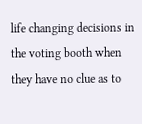life changing decisions in the voting booth when they have no clue as to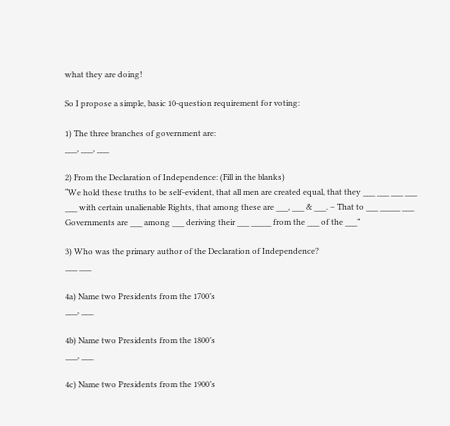what they are doing!

So I propose a simple, basic 10-question requirement for voting:

1) The three branches of government are:
___, ___, ___

2) From the Declaration of Independence: (Fill in the blanks)
“We hold these truths to be self-evident, that all men are created equal, that they ___ ___ ___ ___ ___ with certain unalienable Rights, that among these are ___, ___ & ___. – That to ___ _____ ___ Governments are ___ among ___ deriving their ___ _____ from the ___ of the ___”

3) Who was the primary author of the Declaration of Independence?
___ ___

4a) Name two Presidents from the 1700’s
___, ___

4b) Name two Presidents from the 1800’s
___, ___

4c) Name two Presidents from the 1900’s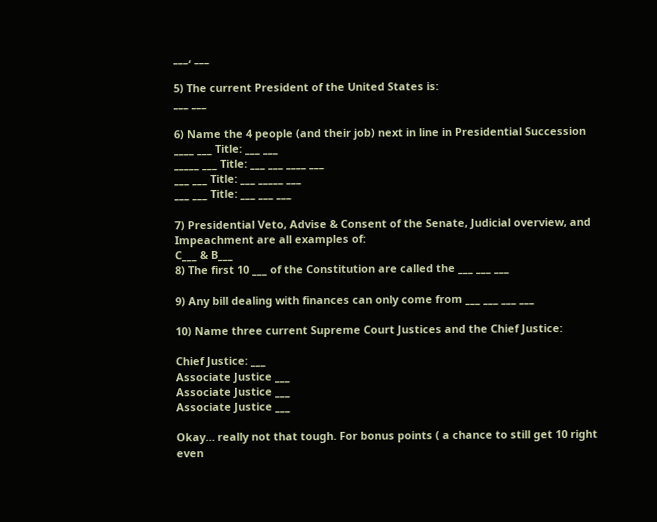___, ___

5) The current President of the United States is:
___ ___

6) Name the 4 people (and their job) next in line in Presidential Succession
____ ___ Title: ___ ___
_____ ___ Title: ___ ___ ____ ___
___ ___ Title: ___ _____ ___
___ ___ Title: ___ ___ ___

7) Presidential Veto, Advise & Consent of the Senate, Judicial overview, and Impeachment are all examples of:
C___ & B___
8) The first 10 ___ of the Constitution are called the ___ ___ ___

9) Any bill dealing with finances can only come from ___ ___ ___ ___

10) Name three current Supreme Court Justices and the Chief Justice:

Chief Justice: ___
Associate Justice ___
Associate Justice ___
Associate Justice ___

Okay… really not that tough. For bonus points ( a chance to still get 10 right even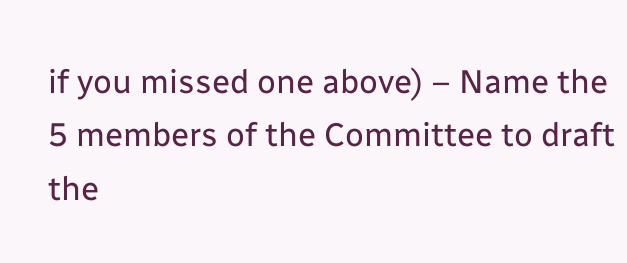if you missed one above) – Name the 5 members of the Committee to draft the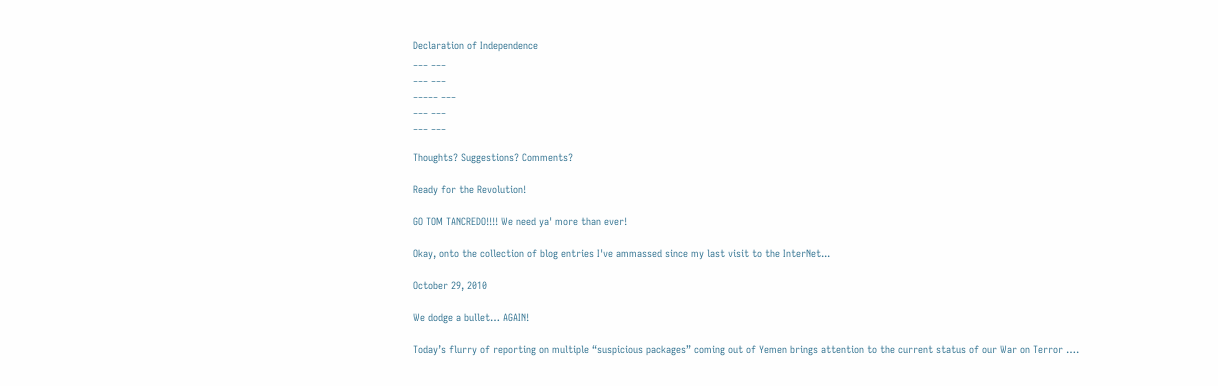Declaration of Independence
___ ___
___ ___
_____ ___
___ ___
___ ___

Thoughts? Suggestions? Comments?

Ready for the Revolution!

GO TOM TANCREDO!!!! We need ya' more than ever!

Okay, onto the collection of blog entries I've ammassed since my last visit to the InterNet...

October 29, 2010

We dodge a bullet… AGAIN!

Today’s flurry of reporting on multiple “suspicious packages” coming out of Yemen brings attention to the current status of our War on Terror ….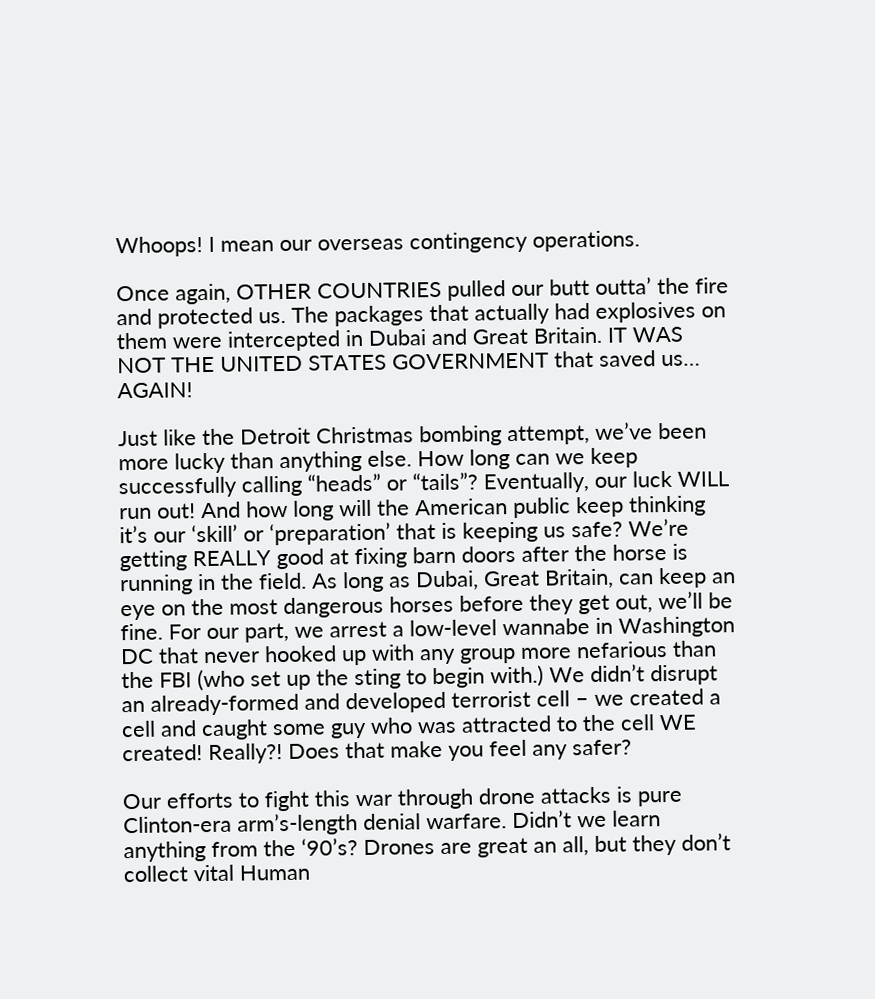Whoops! I mean our overseas contingency operations.

Once again, OTHER COUNTRIES pulled our butt outta’ the fire and protected us. The packages that actually had explosives on them were intercepted in Dubai and Great Britain. IT WAS NOT THE UNITED STATES GOVERNMENT that saved us… AGAIN!

Just like the Detroit Christmas bombing attempt, we’ve been more lucky than anything else. How long can we keep successfully calling “heads” or “tails”? Eventually, our luck WILL run out! And how long will the American public keep thinking it’s our ‘skill’ or ‘preparation’ that is keeping us safe? We’re getting REALLY good at fixing barn doors after the horse is running in the field. As long as Dubai, Great Britain, can keep an eye on the most dangerous horses before they get out, we’ll be fine. For our part, we arrest a low-level wannabe in Washington DC that never hooked up with any group more nefarious than the FBI (who set up the sting to begin with.) We didn’t disrupt an already-formed and developed terrorist cell – we created a cell and caught some guy who was attracted to the cell WE created! Really?! Does that make you feel any safer?

Our efforts to fight this war through drone attacks is pure Clinton-era arm’s-length denial warfare. Didn’t we learn anything from the ‘90’s? Drones are great an all, but they don’t collect vital Human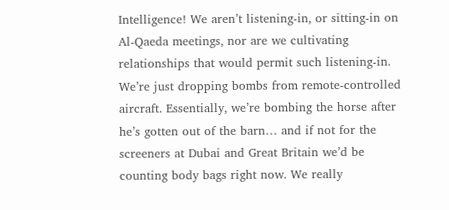Intelligence! We aren’t listening-in, or sitting-in on Al-Qaeda meetings, nor are we cultivating relationships that would permit such listening-in. We’re just dropping bombs from remote-controlled aircraft. Essentially, we’re bombing the horse after he’s gotten out of the barn… and if not for the screeners at Dubai and Great Britain we’d be counting body bags right now. We really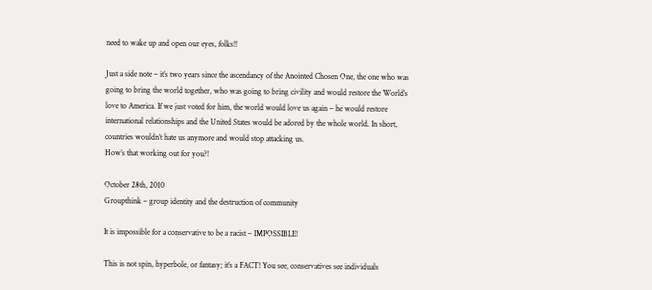need to wake up and open our eyes, folks!!

Just a side note – it’s two years since the ascendancy of the Anointed Chosen One, the one who was going to bring the world together, who was going to bring civility and would restore the World’s love to America. If we just voted for him, the world would love us again – he would restore international relationships and the United States would be adored by the whole world. In short, countries wouldn’t hate us anymore and would stop attacking us.
How’s that working out for you?!

October 28th, 2010
Groupthink – group identity and the destruction of community

It is impossible for a conservative to be a racist – IMPOSSIBLE!

This is not spin, hyperbole, or fantasy; it’s a FACT! You see, conservatives see individuals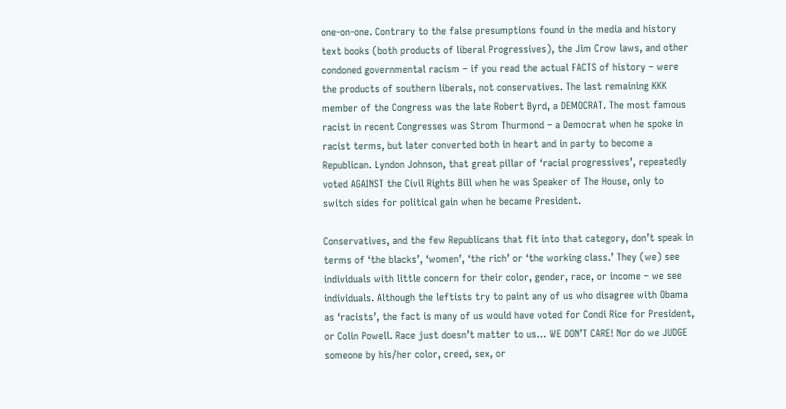one-on-one. Contrary to the false presumptions found in the media and history text books (both products of liberal Progressives), the Jim Crow laws, and other condoned governmental racism – if you read the actual FACTS of history – were the products of southern liberals, not conservatives. The last remaining KKK member of the Congress was the late Robert Byrd, a DEMOCRAT. The most famous racist in recent Congresses was Strom Thurmond – a Democrat when he spoke in racist terms, but later converted both in heart and in party to become a Republican. Lyndon Johnson, that great pillar of ‘racial progressives’, repeatedly voted AGAINST the Civil Rights Bill when he was Speaker of The House, only to switch sides for political gain when he became President.

Conservatives, and the few Republicans that fit into that category, don’t speak in terms of ‘the blacks’, ‘women’, ‘the rich’ or ‘the working class.’ They (we) see individuals with little concern for their color, gender, race, or income – we see individuals. Although the leftists try to paint any of us who disagree with Obama as ‘racists’, the fact is many of us would have voted for Condi Rice for President, or Colin Powell. Race just doesn’t matter to us… WE DON’T CARE! Nor do we JUDGE someone by his/her color, creed, sex, or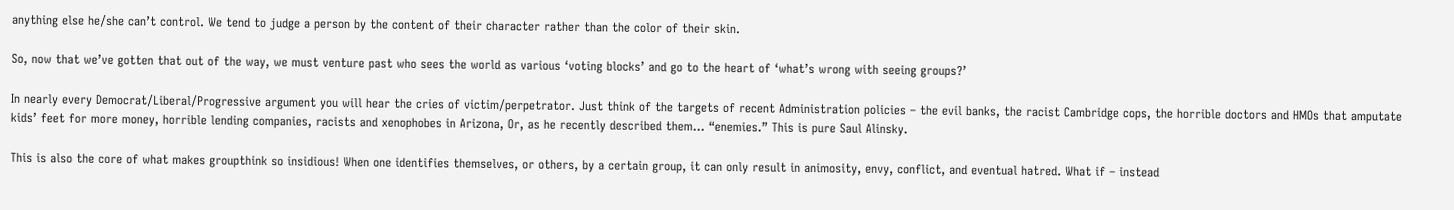anything else he/she can’t control. We tend to judge a person by the content of their character rather than the color of their skin.

So, now that we’ve gotten that out of the way, we must venture past who sees the world as various ‘voting blocks’ and go to the heart of ‘what’s wrong with seeing groups?’

In nearly every Democrat/Liberal/Progressive argument you will hear the cries of victim/perpetrator. Just think of the targets of recent Administration policies – the evil banks, the racist Cambridge cops, the horrible doctors and HMOs that amputate kids’ feet for more money, horrible lending companies, racists and xenophobes in Arizona, Or, as he recently described them… “enemies.” This is pure Saul Alinsky.

This is also the core of what makes groupthink so insidious! When one identifies themselves, or others, by a certain group, it can only result in animosity, envy, conflict, and eventual hatred. What if – instead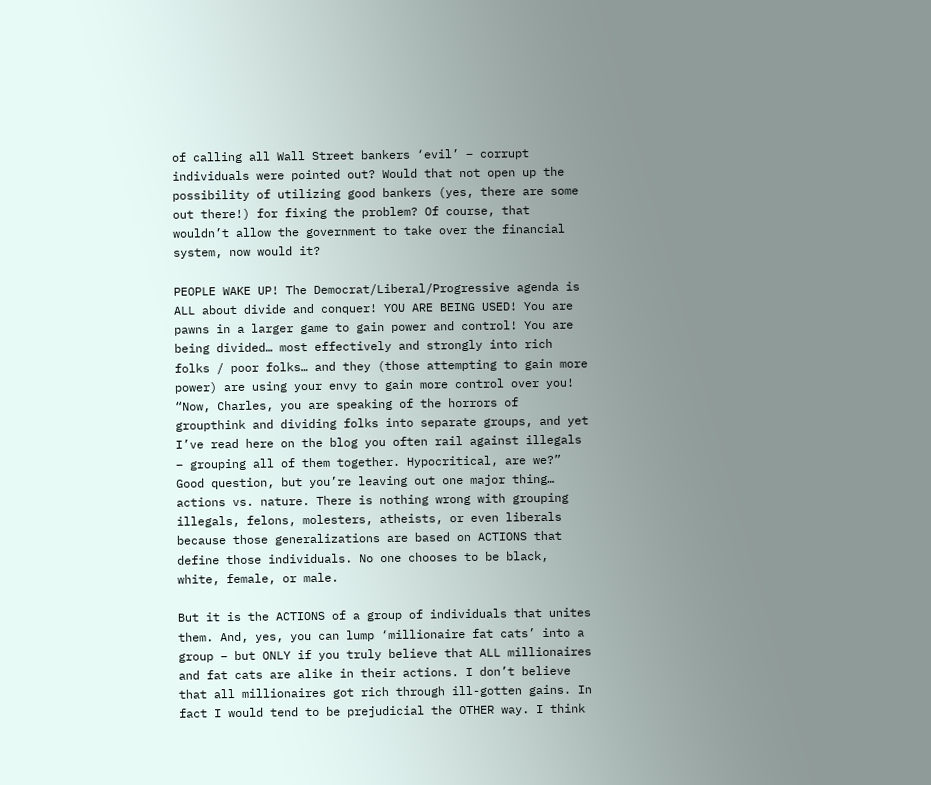of calling all Wall Street bankers ‘evil’ – corrupt individuals were pointed out? Would that not open up the possibility of utilizing good bankers (yes, there are some out there!) for fixing the problem? Of course, that wouldn’t allow the government to take over the financial system, now would it?

PEOPLE WAKE UP! The Democrat/Liberal/Progressive agenda is ALL about divide and conquer! YOU ARE BEING USED! You are pawns in a larger game to gain power and control! You are being divided… most effectively and strongly into rich folks / poor folks… and they (those attempting to gain more power) are using your envy to gain more control over you!
“Now, Charles, you are speaking of the horrors of groupthink and dividing folks into separate groups, and yet I’ve read here on the blog you often rail against illegals – grouping all of them together. Hypocritical, are we?”
Good question, but you’re leaving out one major thing… actions vs. nature. There is nothing wrong with grouping illegals, felons, molesters, atheists, or even liberals because those generalizations are based on ACTIONS that define those individuals. No one chooses to be black, white, female, or male.

But it is the ACTIONS of a group of individuals that unites them. And, yes, you can lump ‘millionaire fat cats’ into a group – but ONLY if you truly believe that ALL millionaires and fat cats are alike in their actions. I don’t believe that all millionaires got rich through ill-gotten gains. In fact I would tend to be prejudicial the OTHER way. I think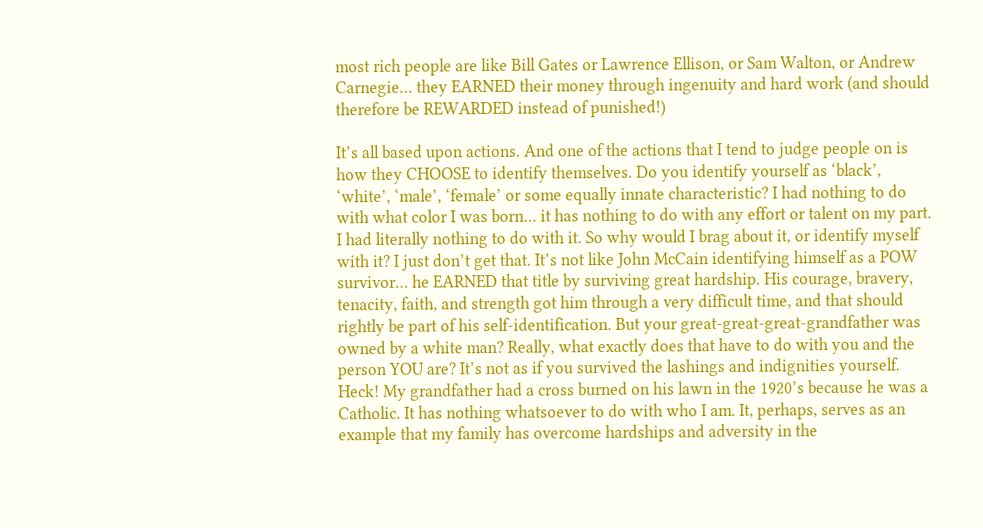most rich people are like Bill Gates or Lawrence Ellison, or Sam Walton, or Andrew Carnegie… they EARNED their money through ingenuity and hard work (and should therefore be REWARDED instead of punished!)

It’s all based upon actions. And one of the actions that I tend to judge people on is how they CHOOSE to identify themselves. Do you identify yourself as ‘black’, ‘white’, ‘male’, ‘female’ or some equally innate characteristic? I had nothing to do with what color I was born… it has nothing to do with any effort or talent on my part. I had literally nothing to do with it. So why would I brag about it, or identify myself with it? I just don’t get that. It’s not like John McCain identifying himself as a POW survivor… he EARNED that title by surviving great hardship. His courage, bravery, tenacity, faith, and strength got him through a very difficult time, and that should rightly be part of his self-identification. But your great-great-great-grandfather was owned by a white man? Really, what exactly does that have to do with you and the person YOU are? It’s not as if you survived the lashings and indignities yourself. Heck! My grandfather had a cross burned on his lawn in the 1920’s because he was a Catholic. It has nothing whatsoever to do with who I am. It, perhaps, serves as an example that my family has overcome hardships and adversity in the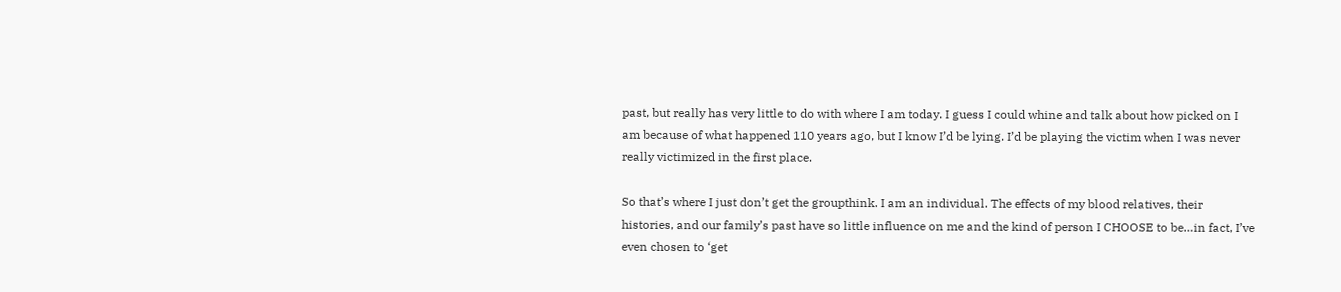past, but really has very little to do with where I am today. I guess I could whine and talk about how picked on I am because of what happened 110 years ago, but I know I’d be lying. I’d be playing the victim when I was never really victimized in the first place.

So that’s where I just don’t get the groupthink. I am an individual. The effects of my blood relatives, their histories, and our family’s past have so little influence on me and the kind of person I CHOOSE to be…in fact, I’ve even chosen to ‘get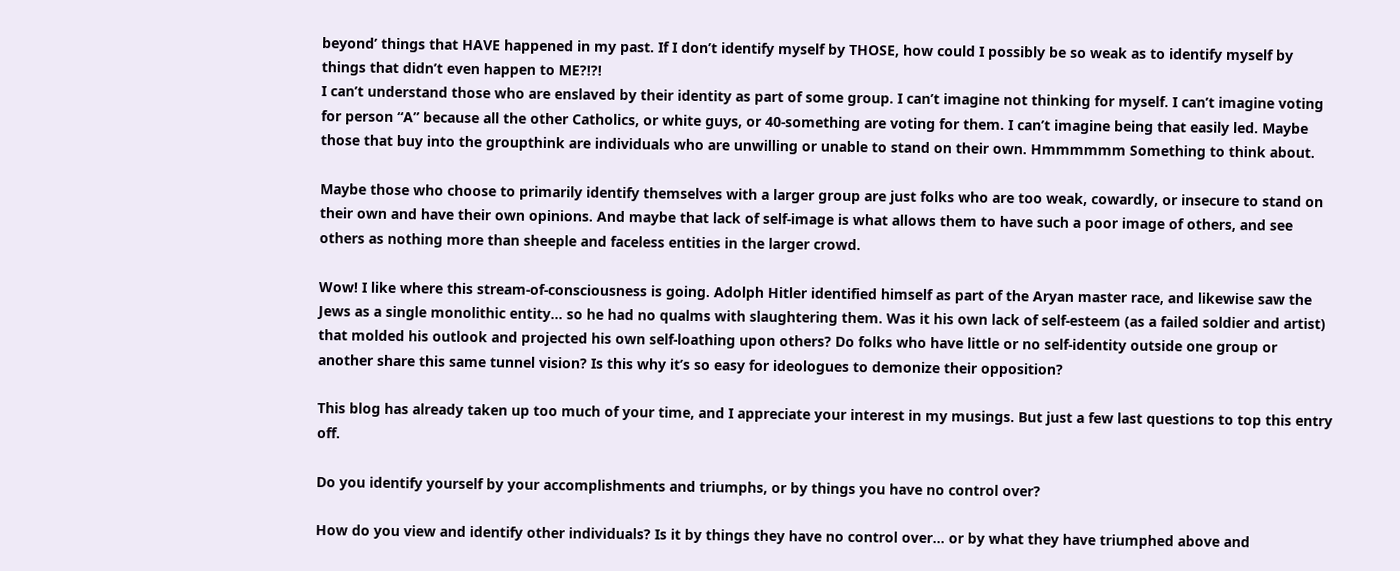beyond’ things that HAVE happened in my past. If I don’t identify myself by THOSE, how could I possibly be so weak as to identify myself by things that didn’t even happen to ME?!?!
I can’t understand those who are enslaved by their identity as part of some group. I can’t imagine not thinking for myself. I can’t imagine voting for person “A” because all the other Catholics, or white guys, or 40-something are voting for them. I can’t imagine being that easily led. Maybe those that buy into the groupthink are individuals who are unwilling or unable to stand on their own. Hmmmmmm Something to think about.

Maybe those who choose to primarily identify themselves with a larger group are just folks who are too weak, cowardly, or insecure to stand on their own and have their own opinions. And maybe that lack of self-image is what allows them to have such a poor image of others, and see others as nothing more than sheeple and faceless entities in the larger crowd.

Wow! I like where this stream-of-consciousness is going. Adolph Hitler identified himself as part of the Aryan master race, and likewise saw the Jews as a single monolithic entity… so he had no qualms with slaughtering them. Was it his own lack of self-esteem (as a failed soldier and artist) that molded his outlook and projected his own self-loathing upon others? Do folks who have little or no self-identity outside one group or another share this same tunnel vision? Is this why it’s so easy for ideologues to demonize their opposition?

This blog has already taken up too much of your time, and I appreciate your interest in my musings. But just a few last questions to top this entry off.

Do you identify yourself by your accomplishments and triumphs, or by things you have no control over?

How do you view and identify other individuals? Is it by things they have no control over… or by what they have triumphed above and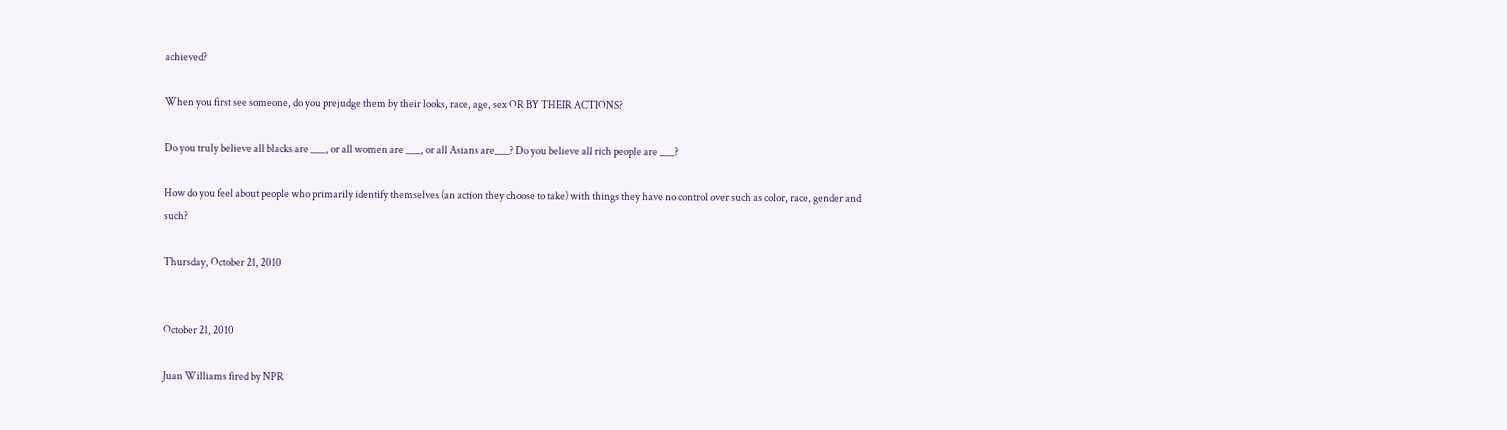achieved?

When you first see someone, do you prejudge them by their looks, race, age, sex OR BY THEIR ACTIONS?

Do you truly believe all blacks are ___, or all women are ___, or all Asians are___? Do you believe all rich people are ___?

How do you feel about people who primarily identify themselves (an action they choose to take) with things they have no control over such as color, race, gender and such?

Thursday, October 21, 2010


October 21, 2010

Juan Williams fired by NPR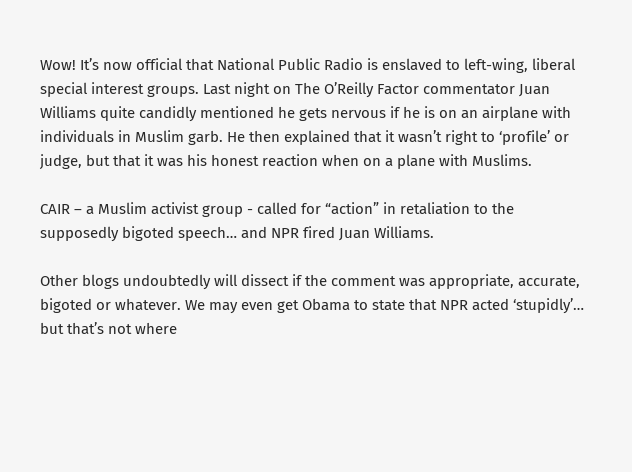Wow! It’s now official that National Public Radio is enslaved to left-wing, liberal special interest groups. Last night on The O’Reilly Factor commentator Juan Williams quite candidly mentioned he gets nervous if he is on an airplane with individuals in Muslim garb. He then explained that it wasn’t right to ‘profile’ or judge, but that it was his honest reaction when on a plane with Muslims.

CAIR – a Muslim activist group - called for “action” in retaliation to the supposedly bigoted speech… and NPR fired Juan Williams.

Other blogs undoubtedly will dissect if the comment was appropriate, accurate, bigoted or whatever. We may even get Obama to state that NPR acted ‘stupidly’… but that’s not where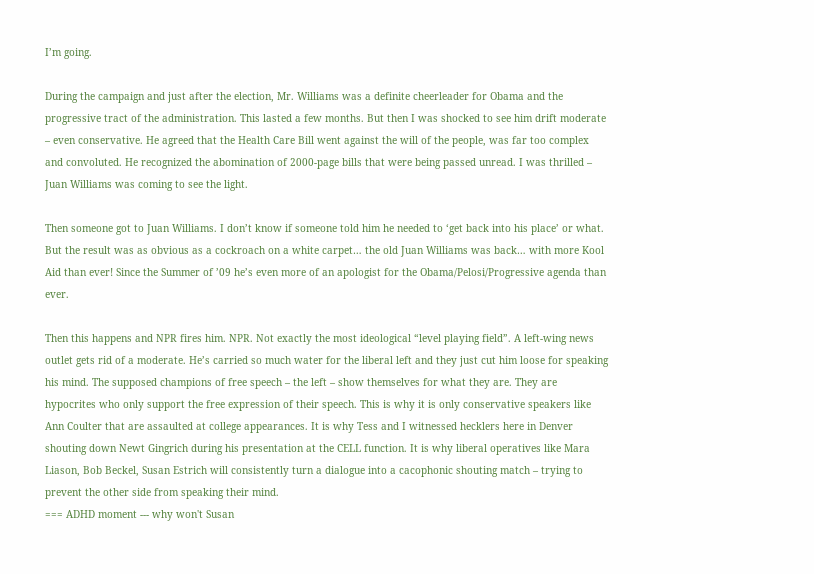I’m going.

During the campaign and just after the election, Mr. Williams was a definite cheerleader for Obama and the progressive tract of the administration. This lasted a few months. But then I was shocked to see him drift moderate – even conservative. He agreed that the Health Care Bill went against the will of the people, was far too complex and convoluted. He recognized the abomination of 2000-page bills that were being passed unread. I was thrilled – Juan Williams was coming to see the light.

Then someone got to Juan Williams. I don’t know if someone told him he needed to ‘get back into his place’ or what. But the result was as obvious as a cockroach on a white carpet… the old Juan Williams was back… with more Kool Aid than ever! Since the Summer of ’09 he’s even more of an apologist for the Obama/Pelosi/Progressive agenda than ever.

Then this happens and NPR fires him. NPR. Not exactly the most ideological “level playing field”. A left-wing news outlet gets rid of a moderate. He’s carried so much water for the liberal left and they just cut him loose for speaking his mind. The supposed champions of free speech – the left – show themselves for what they are. They are hypocrites who only support the free expression of their speech. This is why it is only conservative speakers like Ann Coulter that are assaulted at college appearances. It is why Tess and I witnessed hecklers here in Denver shouting down Newt Gingrich during his presentation at the CELL function. It is why liberal operatives like Mara Liason, Bob Beckel, Susan Estrich will consistently turn a dialogue into a cacophonic shouting match – trying to prevent the other side from speaking their mind.
=== ADHD moment --- why won't Susan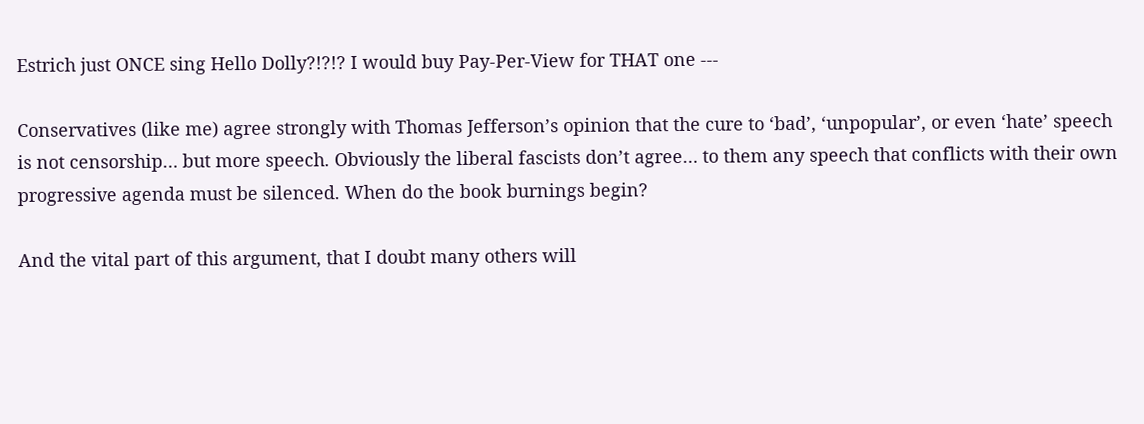Estrich just ONCE sing Hello Dolly?!?!? I would buy Pay-Per-View for THAT one ---

Conservatives (like me) agree strongly with Thomas Jefferson’s opinion that the cure to ‘bad’, ‘unpopular’, or even ‘hate’ speech is not censorship… but more speech. Obviously the liberal fascists don’t agree… to them any speech that conflicts with their own progressive agenda must be silenced. When do the book burnings begin?

And the vital part of this argument, that I doubt many others will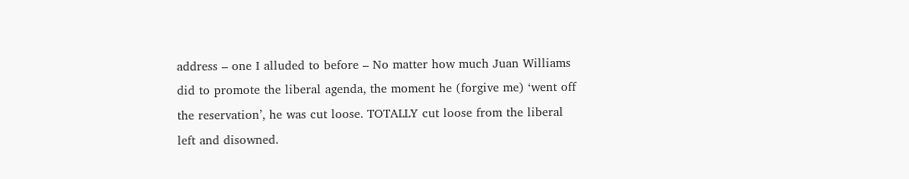address – one I alluded to before – No matter how much Juan Williams did to promote the liberal agenda, the moment he (forgive me) ‘went off the reservation’, he was cut loose. TOTALLY cut loose from the liberal left and disowned.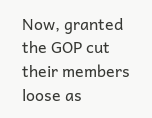Now, granted the GOP cut their members loose as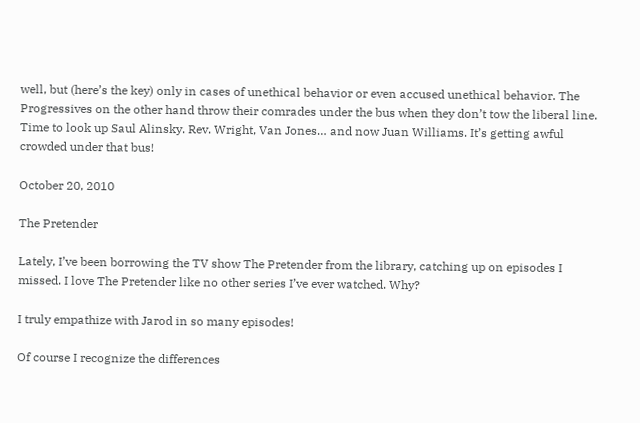well, but (here’s the key) only in cases of unethical behavior or even accused unethical behavior. The Progressives on the other hand throw their comrades under the bus when they don’t tow the liberal line. Time to look up Saul Alinsky. Rev. Wright, Van Jones… and now Juan Williams. It’s getting awful crowded under that bus!

October 20, 2010

The Pretender

Lately, I’ve been borrowing the TV show The Pretender from the library, catching up on episodes I missed. I love The Pretender like no other series I’ve ever watched. Why?

I truly empathize with Jarod in so many episodes!

Of course I recognize the differences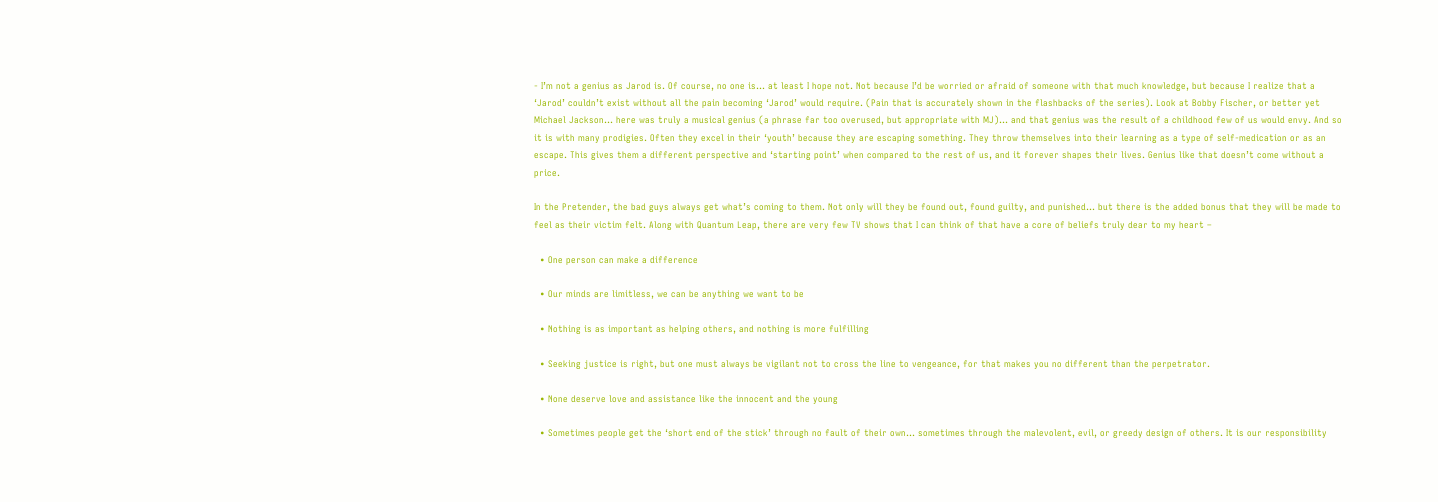- I’m not a genius as Jarod is. Of course, no one is… at least I hope not. Not because I’d be worried or afraid of someone with that much knowledge, but because I realize that a ‘Jarod’ couldn’t exist without all the pain becoming ‘Jarod’ would require. (Pain that is accurately shown in the flashbacks of the series). Look at Bobby Fischer, or better yet Michael Jackson… here was truly a musical genius (a phrase far too overused, but appropriate with MJ)… and that genius was the result of a childhood few of us would envy. And so it is with many prodigies. Often they excel in their ‘youth’ because they are escaping something. They throw themselves into their learning as a type of self-medication or as an escape. This gives them a different perspective and ‘starting point’ when compared to the rest of us, and it forever shapes their lives. Genius like that doesn’t come without a price.

In the Pretender, the bad guys always get what’s coming to them. Not only will they be found out, found guilty, and punished… but there is the added bonus that they will be made to feel as their victim felt. Along with Quantum Leap, there are very few TV shows that I can think of that have a core of beliefs truly dear to my heart –

  • One person can make a difference

  • Our minds are limitless, we can be anything we want to be

  • Nothing is as important as helping others, and nothing is more fulfilling

  • Seeking justice is right, but one must always be vigilant not to cross the line to vengeance, for that makes you no different than the perpetrator.

  • None deserve love and assistance like the innocent and the young

  • Sometimes people get the ‘short end of the stick’ through no fault of their own… sometimes through the malevolent, evil, or greedy design of others. It is our responsibility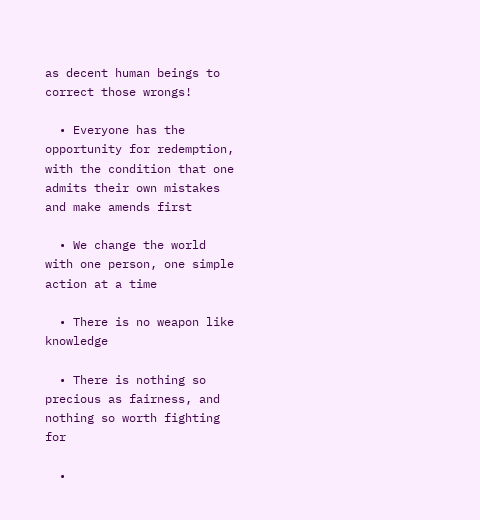as decent human beings to correct those wrongs!

  • Everyone has the opportunity for redemption, with the condition that one admits their own mistakes and make amends first

  • We change the world with one person, one simple action at a time

  • There is no weapon like knowledge

  • There is nothing so precious as fairness, and nothing so worth fighting for

  •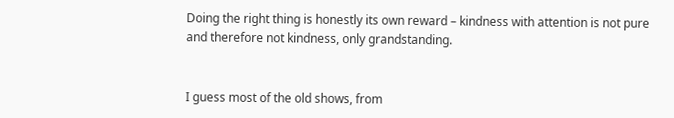Doing the right thing is honestly its own reward – kindness with attention is not pure and therefore not kindness, only grandstanding.


I guess most of the old shows, from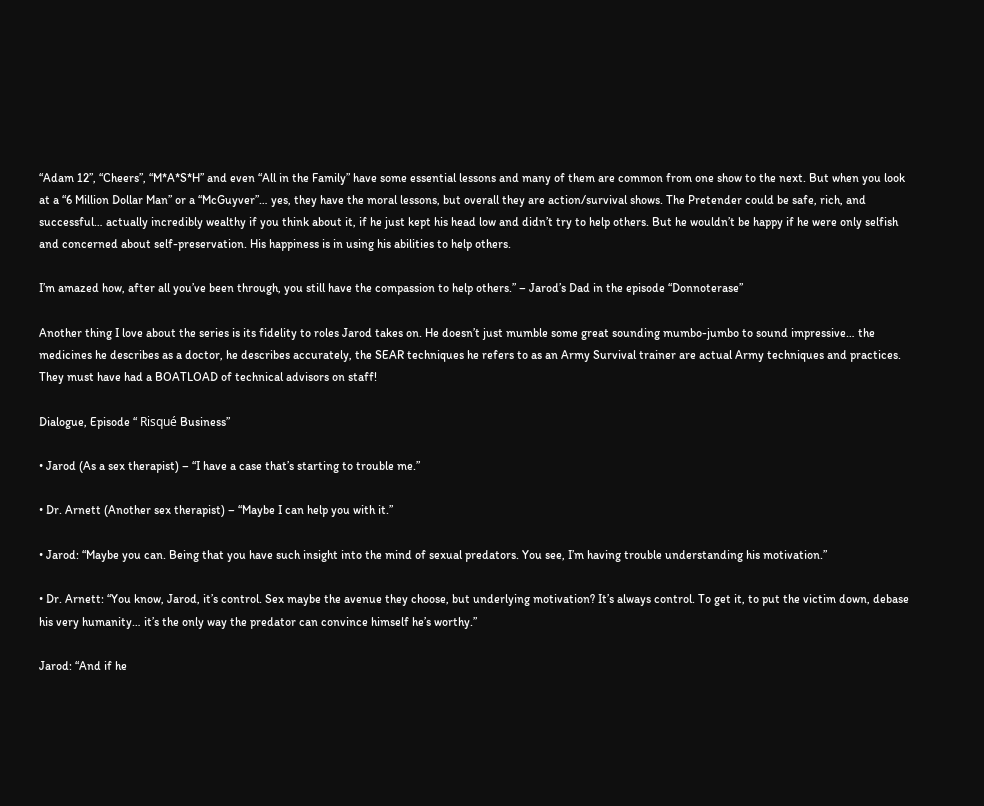“Adam 12”, “Cheers”, “M*A*S*H” and even “All in the Family” have some essential lessons and many of them are common from one show to the next. But when you look at a “6 Million Dollar Man” or a “McGuyver”… yes, they have the moral lessons, but overall they are action/survival shows. The Pretender could be safe, rich, and successful… actually incredibly wealthy if you think about it, if he just kept his head low and didn’t try to help others. But he wouldn’t be happy if he were only selfish and concerned about self-preservation. His happiness is in using his abilities to help others.

I’m amazed how, after all you’ve been through, you still have the compassion to help others.” – Jarod’s Dad in the episode “Donnoterase”

Another thing I love about the series is its fidelity to roles Jarod takes on. He doesn’t just mumble some great sounding mumbo-jumbo to sound impressive… the medicines he describes as a doctor, he describes accurately, the SEAR techniques he refers to as an Army Survival trainer are actual Army techniques and practices. They must have had a BOATLOAD of technical advisors on staff!

Dialogue, Episode “ Risqué Business”

• Jarod (As a sex therapist) – “I have a case that’s starting to trouble me.”

• Dr. Arnett (Another sex therapist) – “Maybe I can help you with it.”

• Jarod: “Maybe you can. Being that you have such insight into the mind of sexual predators. You see, I’m having trouble understanding his motivation.”

• Dr. Arnett: “You know, Jarod, it’s control. Sex maybe the avenue they choose, but underlying motivation? It’s always control. To get it, to put the victim down, debase his very humanity… it’s the only way the predator can convince himself he’s worthy.”

Jarod: “And if he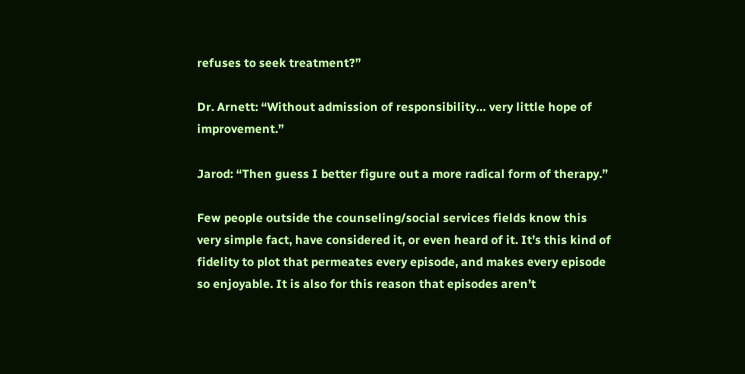refuses to seek treatment?”

Dr. Arnett: “Without admission of responsibility… very little hope of improvement.”

Jarod: “Then guess I better figure out a more radical form of therapy.”

Few people outside the counseling/social services fields know this very simple fact, have considered it, or even heard of it. It’s this kind of fidelity to plot that permeates every episode, and makes every episode so enjoyable. It is also for this reason that episodes aren’t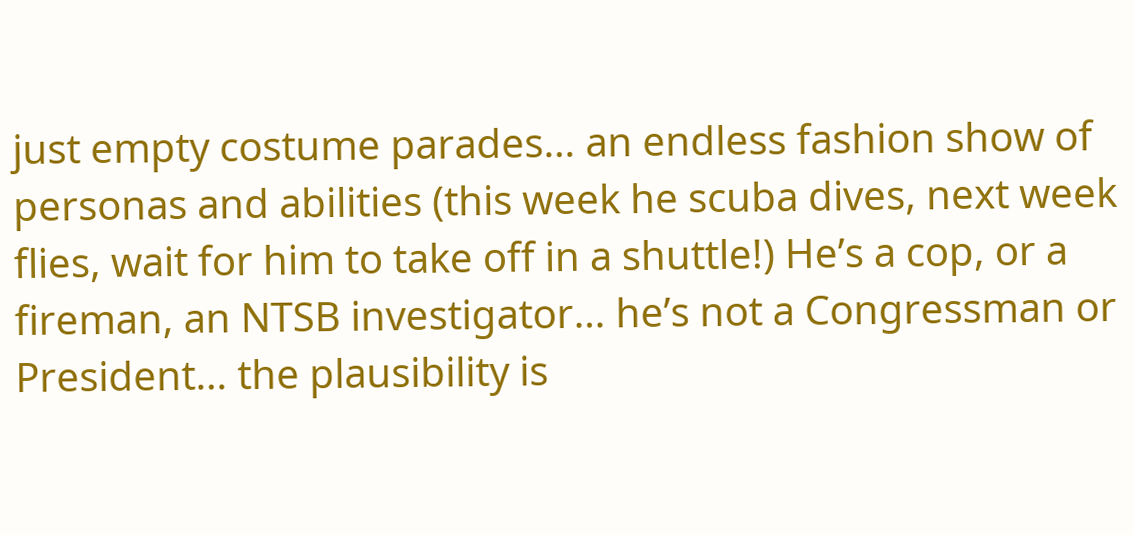just empty costume parades… an endless fashion show of personas and abilities (this week he scuba dives, next week flies, wait for him to take off in a shuttle!) He’s a cop, or a fireman, an NTSB investigator… he’s not a Congressman or President… the plausibility is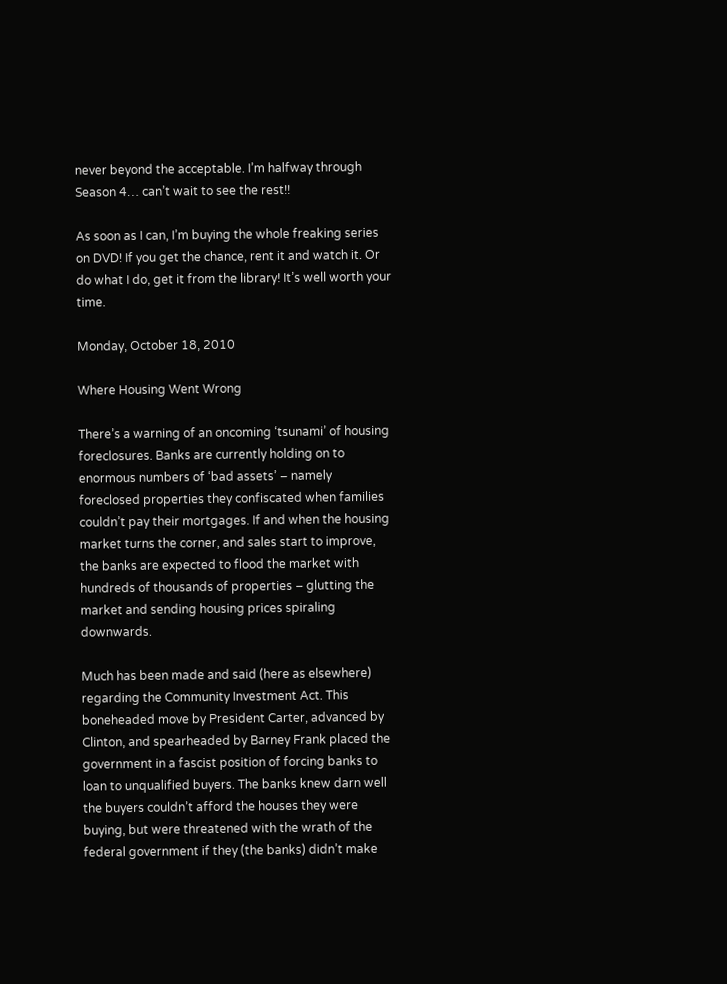never beyond the acceptable. I’m halfway through Season 4… can’t wait to see the rest!!

As soon as I can, I’m buying the whole freaking series on DVD! If you get the chance, rent it and watch it. Or do what I do, get it from the library! It’s well worth your time.

Monday, October 18, 2010

Where Housing Went Wrong

There’s a warning of an oncoming ‘tsunami’ of housing foreclosures. Banks are currently holding on to enormous numbers of ‘bad assets’ – namely foreclosed properties they confiscated when families couldn’t pay their mortgages. If and when the housing market turns the corner, and sales start to improve, the banks are expected to flood the market with hundreds of thousands of properties – glutting the market and sending housing prices spiraling downwards.

Much has been made and said (here as elsewhere) regarding the Community Investment Act. This boneheaded move by President Carter, advanced by Clinton, and spearheaded by Barney Frank placed the government in a fascist position of forcing banks to loan to unqualified buyers. The banks knew darn well the buyers couldn’t afford the houses they were buying, but were threatened with the wrath of the federal government if they (the banks) didn’t make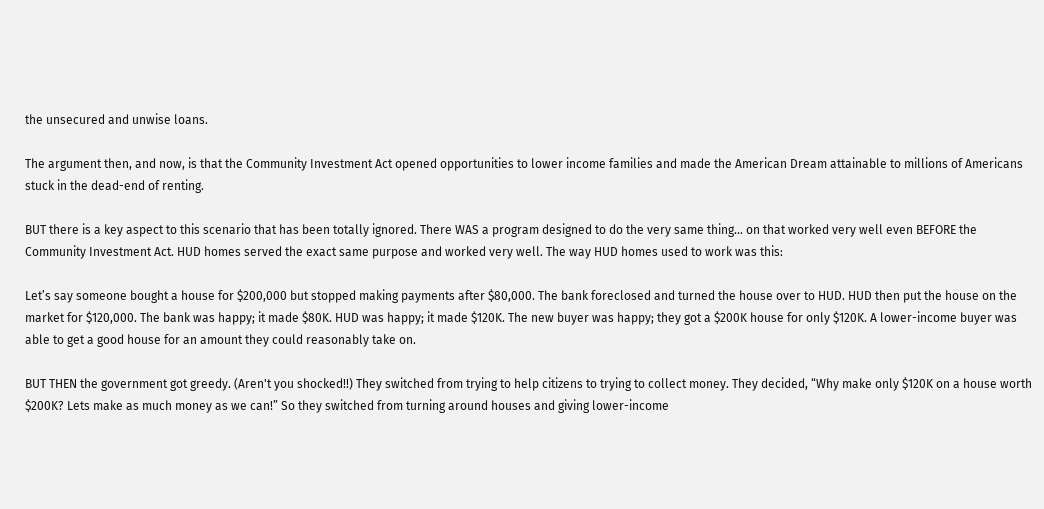the unsecured and unwise loans.

The argument then, and now, is that the Community Investment Act opened opportunities to lower income families and made the American Dream attainable to millions of Americans stuck in the dead-end of renting.

BUT there is a key aspect to this scenario that has been totally ignored. There WAS a program designed to do the very same thing… on that worked very well even BEFORE the Community Investment Act. HUD homes served the exact same purpose and worked very well. The way HUD homes used to work was this:

Let’s say someone bought a house for $200,000 but stopped making payments after $80,000. The bank foreclosed and turned the house over to HUD. HUD then put the house on the market for $120,000. The bank was happy; it made $80K. HUD was happy; it made $120K. The new buyer was happy; they got a $200K house for only $120K. A lower-income buyer was able to get a good house for an amount they could reasonably take on.

BUT THEN the government got greedy. (Aren't you shocked!!) They switched from trying to help citizens to trying to collect money. They decided, “Why make only $120K on a house worth $200K? Lets make as much money as we can!” So they switched from turning around houses and giving lower-income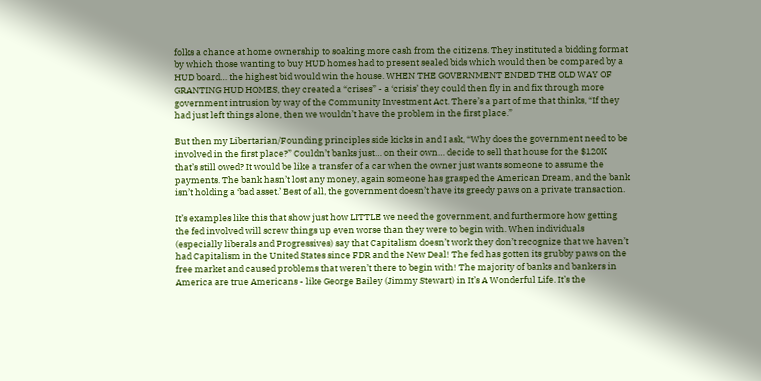folks a chance at home ownership to soaking more cash from the citizens. They instituted a bidding format by which those wanting to buy HUD homes had to present sealed bids which would then be compared by a HUD board… the highest bid would win the house. WHEN THE GOVERNMENT ENDED THE OLD WAY OF GRANTING HUD HOMES, they created a “crises” - a ‘crisis’ they could then fly in and fix through more government intrusion by way of the Community Investment Act. There’s a part of me that thinks, “If they had just left things alone, then we wouldn’t have the problem in the first place.”

But then my Libertarian/Founding principles side kicks in and I ask, “Why does the government need to be involved in the first place?” Couldn’t banks just… on their own… decide to sell that house for the $120K that’s still owed? It would be like a transfer of a car when the owner just wants someone to assume the payments. The bank hasn’t lost any money, again someone has grasped the American Dream, and the bank isn’t holding a ‘bad asset.’ Best of all, the government doesn’t have its greedy paws on a private transaction.

It’s examples like this that show just how LITTLE we need the government, and furthermore how getting the fed involved will screw things up even worse than they were to begin with. When individuals (especially liberals and Progressives) say that Capitalism doesn’t work they don’t recognize that we haven’t had Capitalism in the United States since FDR and the New Deal! The fed has gotten its grubby paws on the free market and caused problems that weren’t there to begin with! The majority of banks and bankers in America are true Americans - like George Bailey (Jimmy Stewart) in It’s A Wonderful Life. It’s the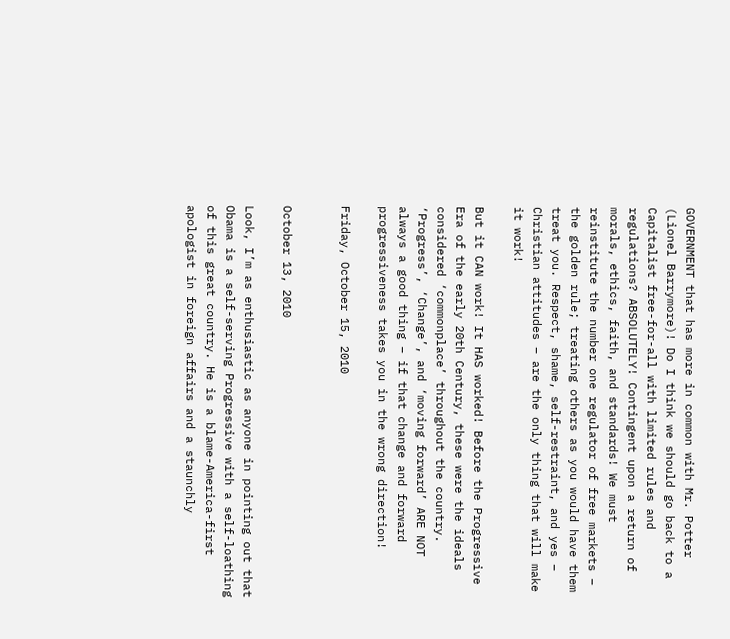GOVERNMENT that has more in common with Mr. Potter (Lionel Barrymore)! Do I think we should go back to a Capitalist free-for-all with limited rules and regulations? ABSOLUTELY! Contingent upon a return of morals, ethics, faith, and standards! We must reinstitute the number one regulator of free markets – the golden rule; treating others as you would have them treat you. Respect, shame, self-restraint, and yes – Christian attitudes – are the only thing that will make it work!

But it CAN work! It HAS worked! Before the Progressive Era of the early 20th Century, these were the ideals considered ‘commonplace’ throughout the country. ‘Progress’, ‘Change’, and ‘moving forward’ ARE NOT always a good thing – if that change and forward progressiveness takes you in the wrong direction!

Friday, October 15, 2010


October 13, 2010

Look, I’m as enthusiastic as anyone in pointing out that Obama is a self-serving Progressive with a self-loathing of this great country. He is a blame-America-first apologist in foreign affairs and a staunchly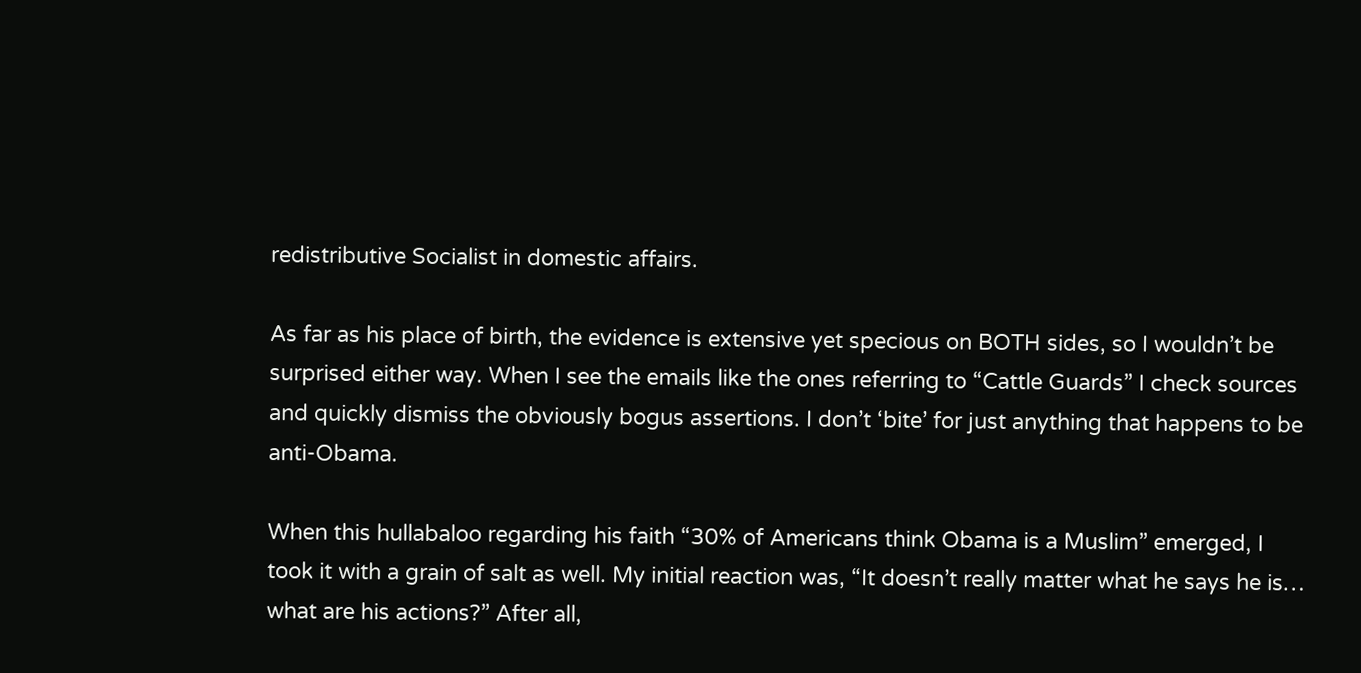redistributive Socialist in domestic affairs.

As far as his place of birth, the evidence is extensive yet specious on BOTH sides, so I wouldn’t be surprised either way. When I see the emails like the ones referring to “Cattle Guards” I check sources and quickly dismiss the obviously bogus assertions. I don’t ‘bite’ for just anything that happens to be anti-Obama.

When this hullabaloo regarding his faith “30% of Americans think Obama is a Muslim” emerged, I took it with a grain of salt as well. My initial reaction was, “It doesn’t really matter what he says he is… what are his actions?” After all,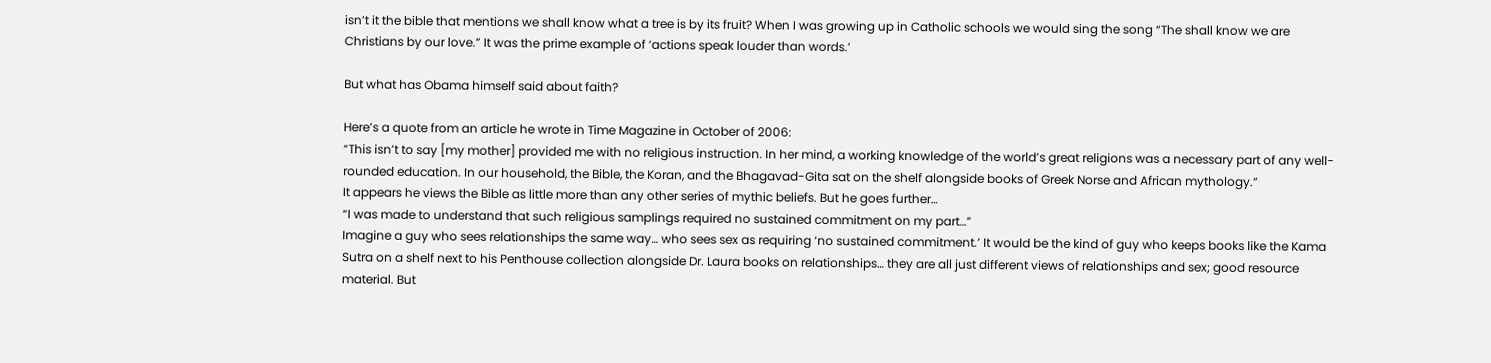isn’t it the bible that mentions we shall know what a tree is by its fruit? When I was growing up in Catholic schools we would sing the song “The shall know we are Christians by our love.” It was the prime example of ‘actions speak louder than words.’

But what has Obama himself said about faith?

Here’s a quote from an article he wrote in Time Magazine in October of 2006:
“This isn’t to say [my mother] provided me with no religious instruction. In her mind, a working knowledge of the world’s great religions was a necessary part of any well-rounded education. In our household, the Bible, the Koran, and the Bhagavad-Gita sat on the shelf alongside books of Greek Norse and African mythology.”
It appears he views the Bible as little more than any other series of mythic beliefs. But he goes further…
“I was made to understand that such religious samplings required no sustained commitment on my part…”
Imagine a guy who sees relationships the same way… who sees sex as requiring ‘no sustained commitment.’ It would be the kind of guy who keeps books like the Kama Sutra on a shelf next to his Penthouse collection alongside Dr. Laura books on relationships… they are all just different views of relationships and sex; good resource material. But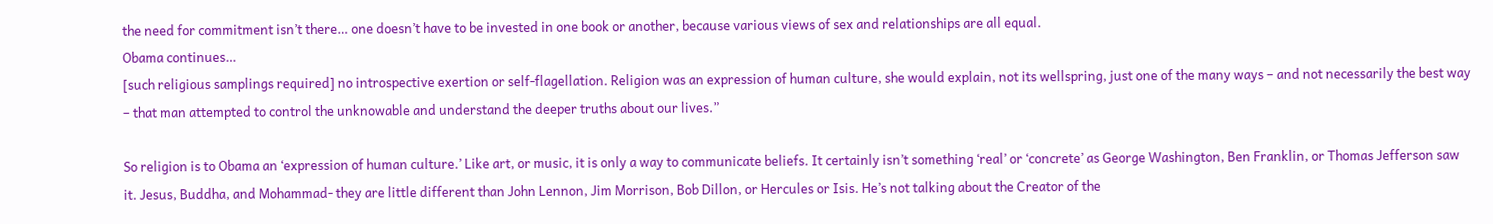the need for commitment isn’t there… one doesn’t have to be invested in one book or another, because various views of sex and relationships are all equal.
Obama continues…
[such religious samplings required] no introspective exertion or self-flagellation. Religion was an expression of human culture, she would explain, not its wellspring, just one of the many ways – and not necessarily the best way – that man attempted to control the unknowable and understand the deeper truths about our lives.”

So religion is to Obama an ‘expression of human culture.’ Like art, or music, it is only a way to communicate beliefs. It certainly isn’t something ‘real’ or ‘concrete’ as George Washington, Ben Franklin, or Thomas Jefferson saw it. Jesus, Buddha, and Mohammad- they are little different than John Lennon, Jim Morrison, Bob Dillon, or Hercules or Isis. He’s not talking about the Creator of the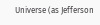Universe (as Jefferson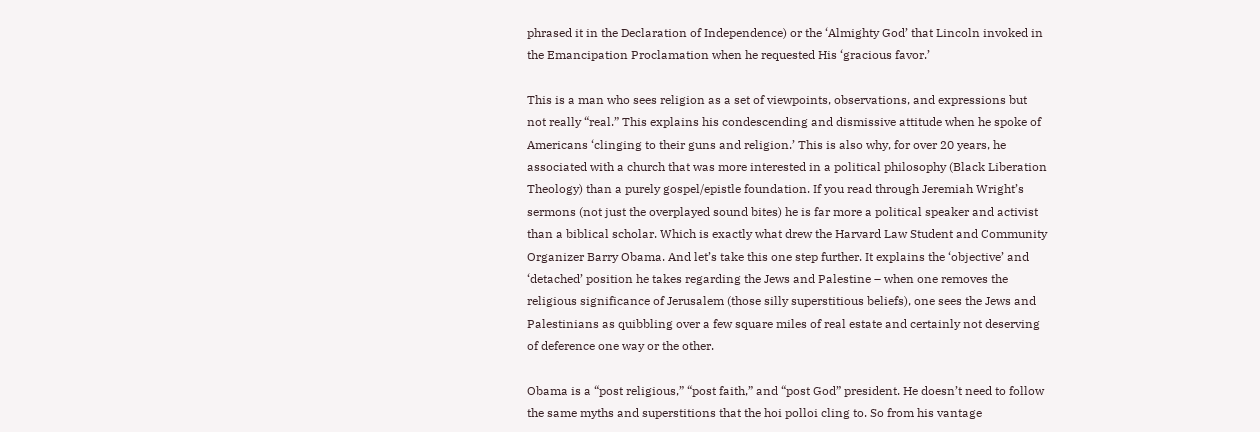phrased it in the Declaration of Independence) or the ‘Almighty God’ that Lincoln invoked in the Emancipation Proclamation when he requested His ‘gracious favor.’

This is a man who sees religion as a set of viewpoints, observations, and expressions but not really “real.” This explains his condescending and dismissive attitude when he spoke of Americans ‘clinging to their guns and religion.’ This is also why, for over 20 years, he associated with a church that was more interested in a political philosophy (Black Liberation Theology) than a purely gospel/epistle foundation. If you read through Jeremiah Wright’s sermons (not just the overplayed sound bites) he is far more a political speaker and activist than a biblical scholar. Which is exactly what drew the Harvard Law Student and Community Organizer Barry Obama. And let’s take this one step further. It explains the ‘objective’ and ‘detached’ position he takes regarding the Jews and Palestine – when one removes the religious significance of Jerusalem (those silly superstitious beliefs), one sees the Jews and Palestinians as quibbling over a few square miles of real estate and certainly not deserving of deference one way or the other.

Obama is a “post religious,” “post faith,” and “post God” president. He doesn’t need to follow the same myths and superstitions that the hoi polloi cling to. So from his vantage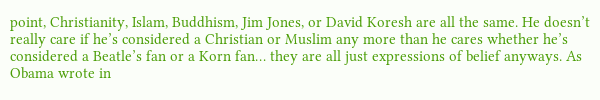point, Christianity, Islam, Buddhism, Jim Jones, or David Koresh are all the same. He doesn’t really care if he’s considered a Christian or Muslim any more than he cares whether he’s considered a Beatle’s fan or a Korn fan… they are all just expressions of belief anyways. As Obama wrote in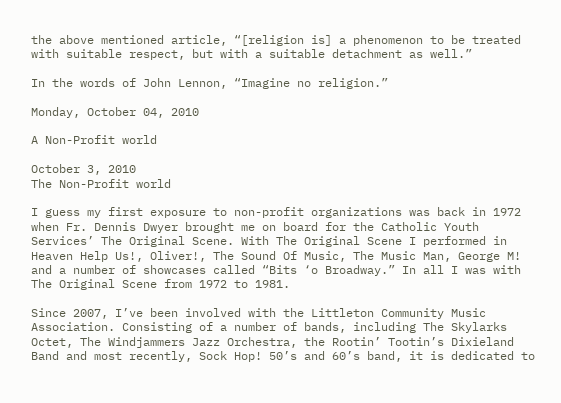the above mentioned article, “[religion is] a phenomenon to be treated with suitable respect, but with a suitable detachment as well.”

In the words of John Lennon, “Imagine no religion.”

Monday, October 04, 2010

A Non-Profit world

October 3, 2010
The Non-Profit world

I guess my first exposure to non-profit organizations was back in 1972 when Fr. Dennis Dwyer brought me on board for the Catholic Youth Services’ The Original Scene. With The Original Scene I performed in Heaven Help Us!, Oliver!, The Sound Of Music, The Music Man, George M! and a number of showcases called “Bits ‘o Broadway.” In all I was with The Original Scene from 1972 to 1981.

Since 2007, I’ve been involved with the Littleton Community Music Association. Consisting of a number of bands, including The Skylarks Octet, The Windjammers Jazz Orchestra, the Rootin’ Tootin’s Dixieland Band and most recently, Sock Hop! 50’s and 60’s band, it is dedicated to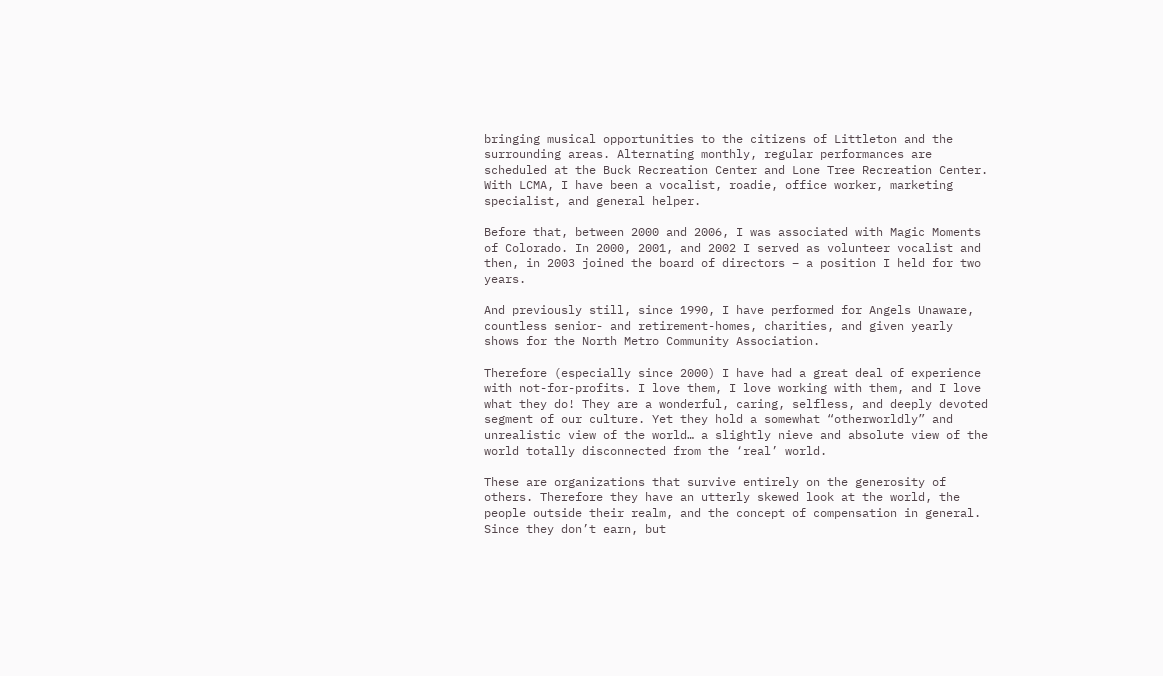bringing musical opportunities to the citizens of Littleton and the surrounding areas. Alternating monthly, regular performances are scheduled at the Buck Recreation Center and Lone Tree Recreation Center. With LCMA, I have been a vocalist, roadie, office worker, marketing specialist, and general helper.

Before that, between 2000 and 2006, I was associated with Magic Moments of Colorado. In 2000, 2001, and 2002 I served as volunteer vocalist and then, in 2003 joined the board of directors – a position I held for two years.

And previously still, since 1990, I have performed for Angels Unaware, countless senior- and retirement-homes, charities, and given yearly shows for the North Metro Community Association.

Therefore (especially since 2000) I have had a great deal of experience with not-for-profits. I love them, I love working with them, and I love what they do! They are a wonderful, caring, selfless, and deeply devoted segment of our culture. Yet they hold a somewhat “otherworldly” and unrealistic view of the world… a slightly nieve and absolute view of the world totally disconnected from the ‘real’ world.

These are organizations that survive entirely on the generosity of others. Therefore they have an utterly skewed look at the world, the people outside their realm, and the concept of compensation in general. Since they don’t earn, but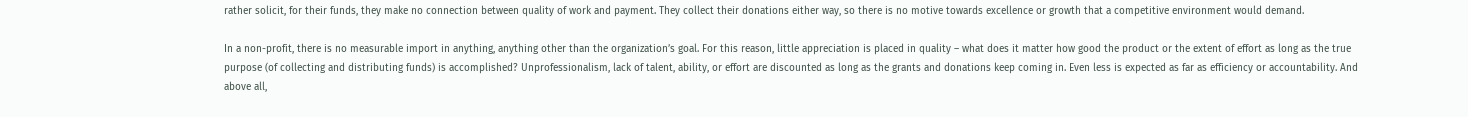rather solicit, for their funds, they make no connection between quality of work and payment. They collect their donations either way, so there is no motive towards excellence or growth that a competitive environment would demand.

In a non-profit, there is no measurable import in anything, anything other than the organization’s goal. For this reason, little appreciation is placed in quality – what does it matter how good the product or the extent of effort as long as the true purpose (of collecting and distributing funds) is accomplished? Unprofessionalism, lack of talent, ability, or effort are discounted as long as the grants and donations keep coming in. Even less is expected as far as efficiency or accountability. And above all,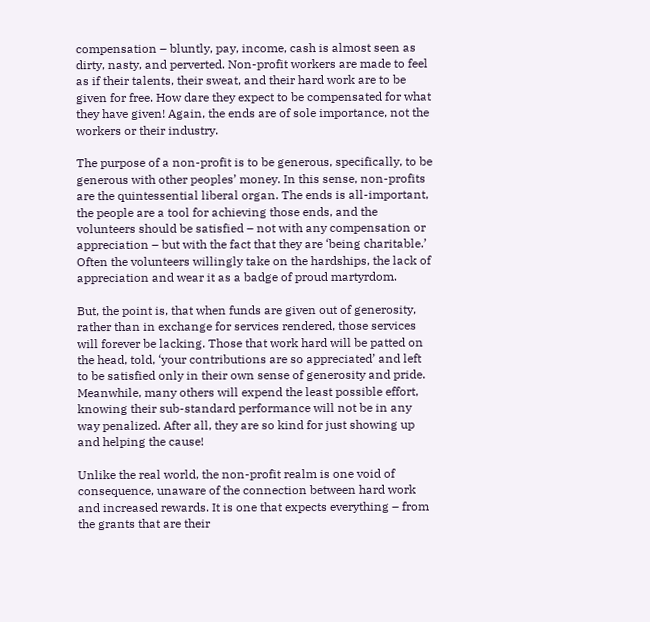compensation – bluntly, pay, income, cash is almost seen as dirty, nasty, and perverted. Non-profit workers are made to feel as if their talents, their sweat, and their hard work are to be given for free. How dare they expect to be compensated for what they have given! Again, the ends are of sole importance, not the workers or their industry.

The purpose of a non-profit is to be generous, specifically, to be generous with other peoples’ money. In this sense, non-profits are the quintessential liberal organ. The ends is all-important, the people are a tool for achieving those ends, and the volunteers should be satisfied – not with any compensation or appreciation – but with the fact that they are ‘being charitable.’ Often the volunteers willingly take on the hardships, the lack of appreciation and wear it as a badge of proud martyrdom.

But, the point is, that when funds are given out of generosity, rather than in exchange for services rendered, those services will forever be lacking. Those that work hard will be patted on the head, told, ‘your contributions are so appreciated’ and left to be satisfied only in their own sense of generosity and pride. Meanwhile, many others will expend the least possible effort, knowing their sub-standard performance will not be in any way penalized. After all, they are so kind for just showing up and helping the cause!

Unlike the real world, the non-profit realm is one void of consequence, unaware of the connection between hard work and increased rewards. It is one that expects everything – from the grants that are their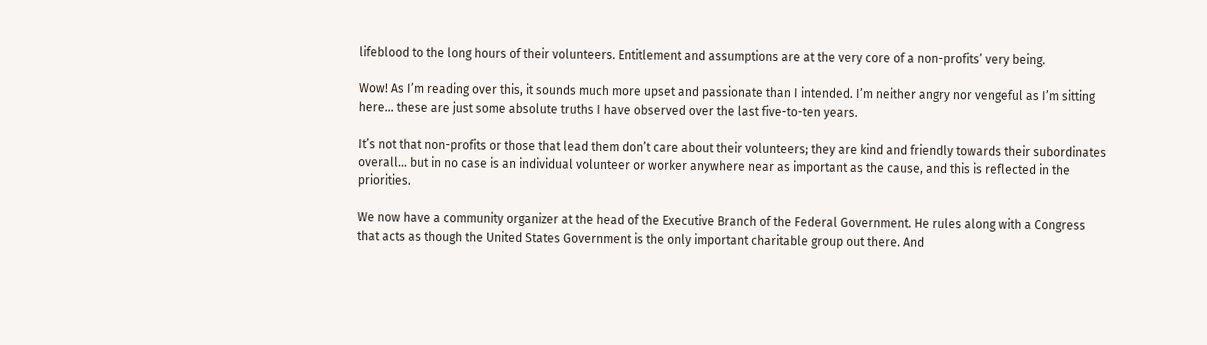lifeblood to the long hours of their volunteers. Entitlement and assumptions are at the very core of a non-profits’ very being.

Wow! As I’m reading over this, it sounds much more upset and passionate than I intended. I’m neither angry nor vengeful as I’m sitting here… these are just some absolute truths I have observed over the last five-to-ten years.

It’s not that non-profits or those that lead them don’t care about their volunteers; they are kind and friendly towards their subordinates overall… but in no case is an individual volunteer or worker anywhere near as important as the cause, and this is reflected in the priorities.

We now have a community organizer at the head of the Executive Branch of the Federal Government. He rules along with a Congress that acts as though the United States Government is the only important charitable group out there. And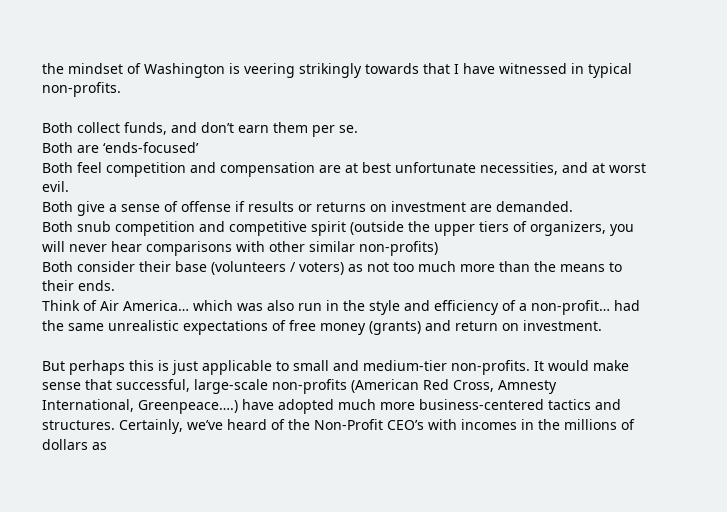the mindset of Washington is veering strikingly towards that I have witnessed in typical non-profits.

Both collect funds, and don’t earn them per se.
Both are ‘ends-focused’
Both feel competition and compensation are at best unfortunate necessities, and at worst evil.
Both give a sense of offense if results or returns on investment are demanded.
Both snub competition and competitive spirit (outside the upper tiers of organizers, you will never hear comparisons with other similar non-profits)
Both consider their base (volunteers / voters) as not too much more than the means to their ends.
Think of Air America… which was also run in the style and efficiency of a non-profit… had the same unrealistic expectations of free money (grants) and return on investment.

But perhaps this is just applicable to small and medium-tier non-profits. It would make sense that successful, large-scale non-profits (American Red Cross, Amnesty International, Greenpeace….) have adopted much more business-centered tactics and structures. Certainly, we’ve heard of the Non-Profit CEO’s with incomes in the millions of dollars as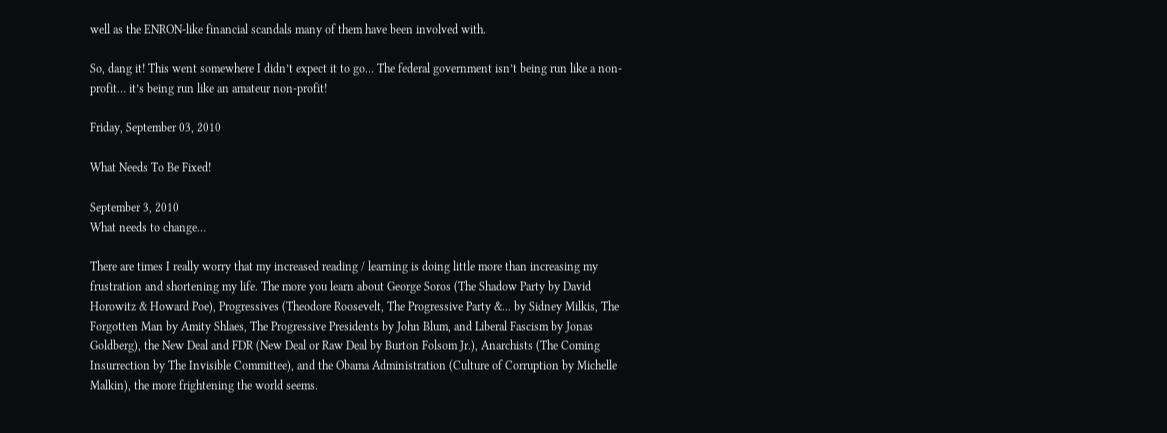well as the ENRON-like financial scandals many of them have been involved with.

So, dang it! This went somewhere I didn’t expect it to go… The federal government isn’t being run like a non-profit… it’s being run like an amateur non-profit!

Friday, September 03, 2010

What Needs To Be Fixed!

September 3, 2010
What needs to change…

There are times I really worry that my increased reading / learning is doing little more than increasing my frustration and shortening my life. The more you learn about George Soros (The Shadow Party by David Horowitz & Howard Poe), Progressives (Theodore Roosevelt, The Progressive Party &... by Sidney Milkis, The Forgotten Man by Amity Shlaes, The Progressive Presidents by John Blum, and Liberal Fascism by Jonas Goldberg), the New Deal and FDR (New Deal or Raw Deal by Burton Folsom Jr.), Anarchists (The Coming Insurrection by The Invisible Committee), and the Obama Administration (Culture of Corruption by Michelle Malkin), the more frightening the world seems.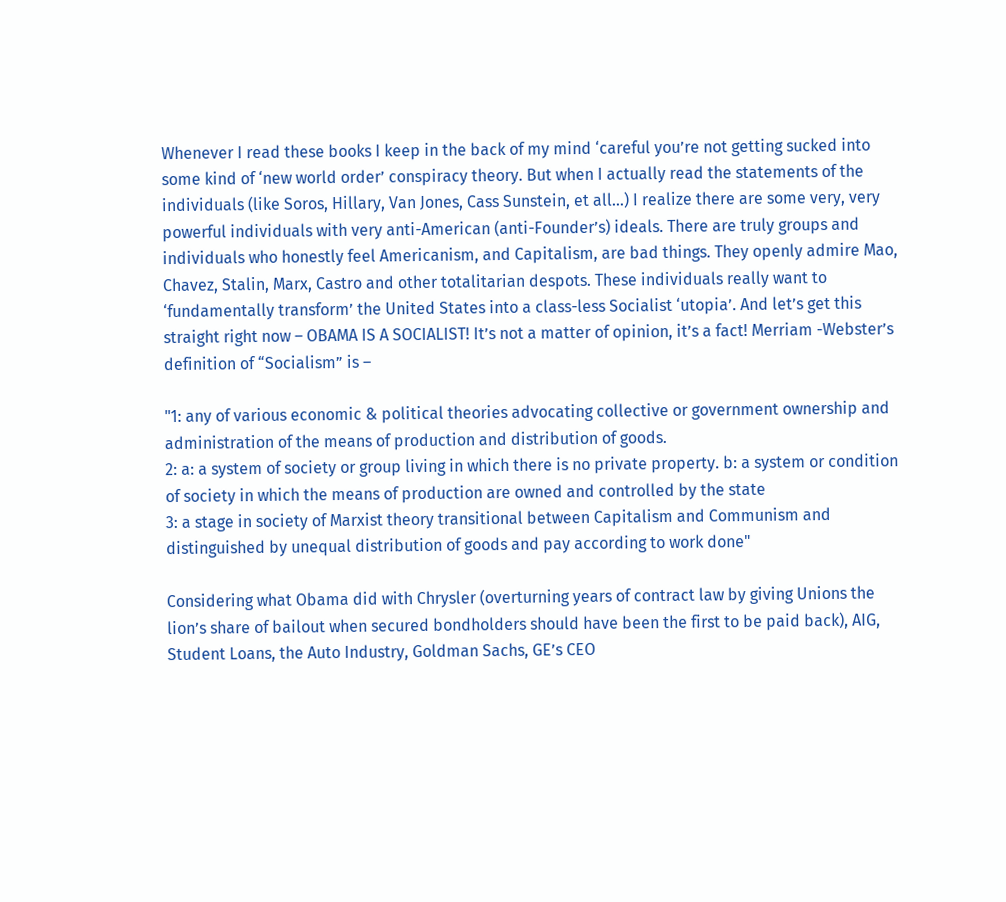Whenever I read these books I keep in the back of my mind ‘careful you’re not getting sucked into some kind of ‘new world order’ conspiracy theory. But when I actually read the statements of the individuals (like Soros, Hillary, Van Jones, Cass Sunstein, et all…) I realize there are some very, very powerful individuals with very anti-American (anti-Founder’s) ideals. There are truly groups and individuals who honestly feel Americanism, and Capitalism, are bad things. They openly admire Mao, Chavez, Stalin, Marx, Castro and other totalitarian despots. These individuals really want to ‘fundamentally transform’ the United States into a class-less Socialist ‘utopia’. And let’s get this straight right now – OBAMA IS A SOCIALIST! It’s not a matter of opinion, it’s a fact! Merriam -Webster’s definition of “Socialism” is –

"1: any of various economic & political theories advocating collective or government ownership and administration of the means of production and distribution of goods.
2: a: a system of society or group living in which there is no private property. b: a system or condition of society in which the means of production are owned and controlled by the state
3: a stage in society of Marxist theory transitional between Capitalism and Communism and distinguished by unequal distribution of goods and pay according to work done"

Considering what Obama did with Chrysler (overturning years of contract law by giving Unions the lion’s share of bailout when secured bondholders should have been the first to be paid back), AIG, Student Loans, the Auto Industry, Goldman Sachs, GE’s CEO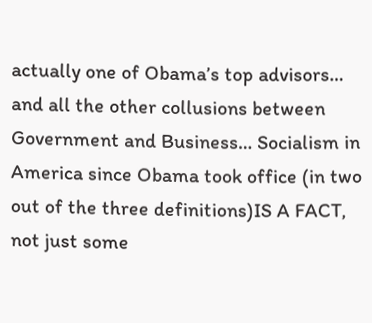actually one of Obama’s top advisors… and all the other collusions between Government and Business… Socialism in America since Obama took office (in two out of the three definitions)IS A FACT, not just some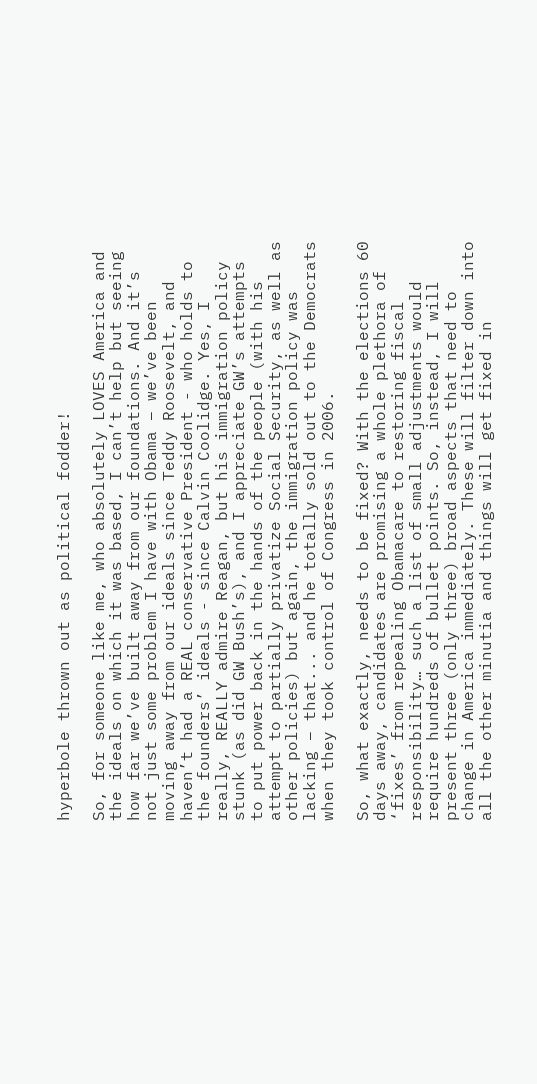hyperbole thrown out as political fodder!

So, for someone like me, who absolutely LOVES America and the ideals on which it was based, I can’t help but seeing how far we’ve built away from our foundations. And it’s not just some problem I have with Obama – we’ve been moving away from our ideals since Teddy Roosevelt, and haven’t had a REAL conservative President - who holds to the founders’ ideals - since Calvin Coolidge. Yes, I really, REALLY admire Reagan, but his immigration policy stunk (as did GW Bush’s), and I appreciate GW’s attempts to put power back in the hands of the people (with his attempt to partially privatize Social Security, as well as other policies) but again, the immigration policy was lacking – that... and he totally sold out to the Democrats when they took control of Congress in 2006.

So, what exactly, needs to be fixed? With the elections 60 days away, candidates are promising a whole plethora of ‘fixes’ from repealing Obamacare to restoring fiscal responsibility… such a list of small adjustments would require hundreds of bullet points. So, instead, I will present three (only three) broad aspects that need to change in America immediately. These will filter down into all the other minutia and things will get fixed in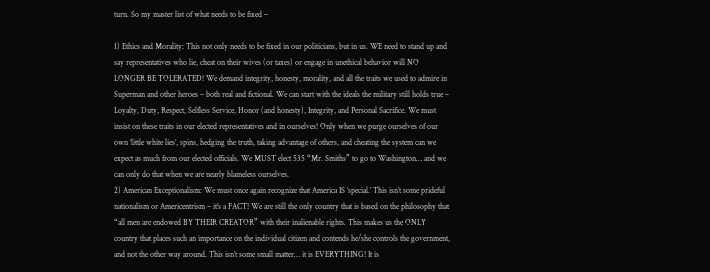turn. So my master list of what needs to be fixed –

1) Ethics and Morality: This not only needs to be fixed in our politicians, but in us. WE need to stand up and say representatives who lie, cheat on their wives (or taxes) or engage in unethical behavior will NO LONGER BE TOLERATED! We demand integrity, honesty, morality, and all the traits we used to admire in Superman and other heroes – both real and fictional. We can start with the ideals the military still holds true – Loyalty, Duty, Respect, Selfless Service, Honor (and honesty), Integrity, and Personal Sacrifice. We must insist on these traits in our elected representatives and in ourselves! Only when we purge ourselves of our own ‘little white lies’, spins, hedging the truth, taking advantage of others, and cheating the system can we expect as much from our elected officials. We MUST elect 535 “Mr. Smiths” to go to Washington… and we can only do that when we are nearly blameless ourselves.
2) American Exceptionalism: We must once again recognize that America IS ‘special.’ This isn’t some prideful nationalism or Americentrism – it’s a FACT! We are still the only country that is based on the philosophy that “all men are endowed BY THEIR CREATOR” with their inalienable rights. This makes us the ONLY country that places such an importance on the individual citizen and contends he/she controls the government, and not the other way around. This isn’t some small matter… it is EVERYTHING! It is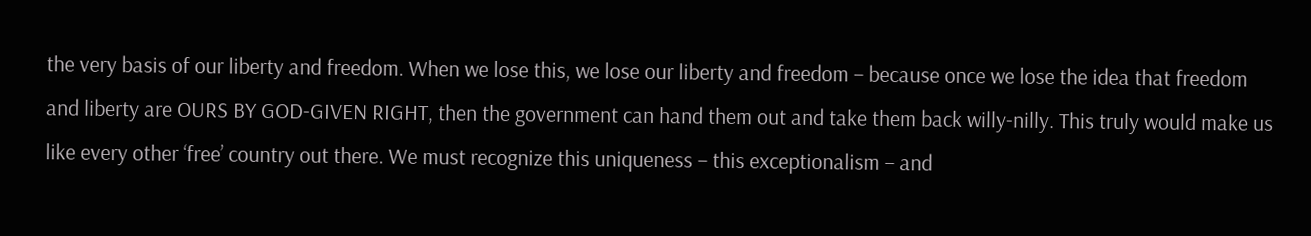the very basis of our liberty and freedom. When we lose this, we lose our liberty and freedom – because once we lose the idea that freedom and liberty are OURS BY GOD-GIVEN RIGHT, then the government can hand them out and take them back willy-nilly. This truly would make us like every other ‘free’ country out there. We must recognize this uniqueness – this exceptionalism – and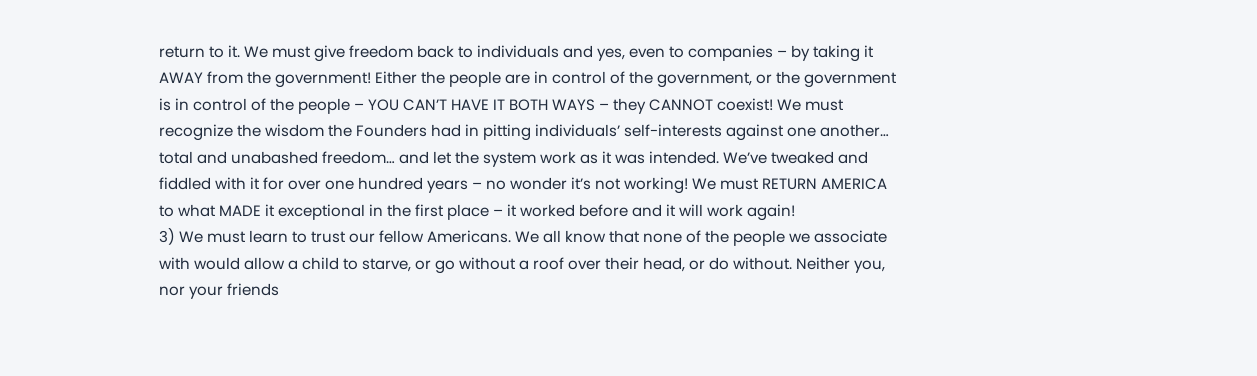return to it. We must give freedom back to individuals and yes, even to companies – by taking it AWAY from the government! Either the people are in control of the government, or the government is in control of the people – YOU CAN’T HAVE IT BOTH WAYS – they CANNOT coexist! We must recognize the wisdom the Founders had in pitting individuals’ self-interests against one another… total and unabashed freedom… and let the system work as it was intended. We’ve tweaked and fiddled with it for over one hundred years – no wonder it’s not working! We must RETURN AMERICA to what MADE it exceptional in the first place – it worked before and it will work again!
3) We must learn to trust our fellow Americans. We all know that none of the people we associate with would allow a child to starve, or go without a roof over their head, or do without. Neither you, nor your friends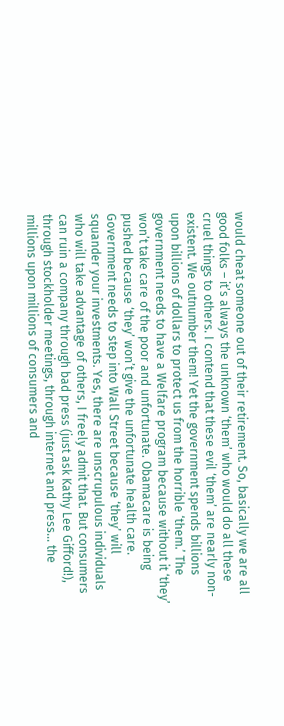would cheat someone out of their retirement. So, basically we are all good folks – it’s always the unknown ‘them’ who would do all these cruel things to others. I contend that these evil ‘them’ are nearly non-existent. We outnumber them! Yet the government spends billions upon billions of dollars to protect us from the horrible ‘them.’ The government needs to have a Welfare program because without it ‘they’ won’t take care of the poor and unfortunate. Obamacare is being pushed because ‘they’ won’t give the unfortunate health care. Government needs to step into Wall Street because ‘they’ will squander your investments. Yes, there are unscrupulous individuals who will take advantage of others, I freely admit that. But consumers can ruin a company through bad press (just ask Kathy Lee Gifford!), through stockholder meetings, through internet and press… the millions upon millions of consumers and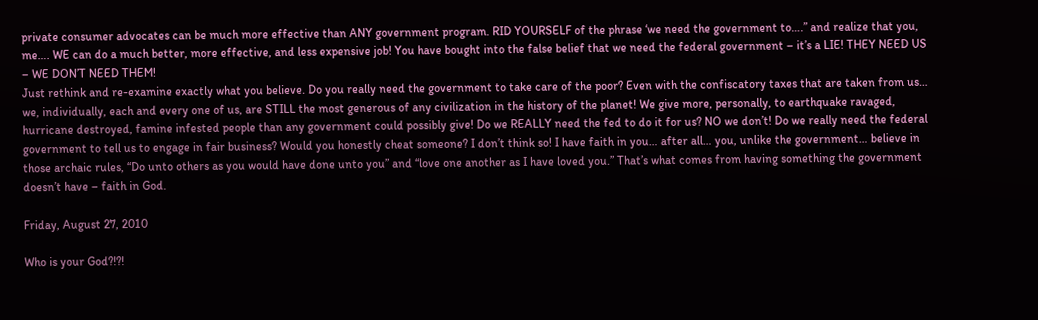private consumer advocates can be much more effective than ANY government program. RID YOURSELF of the phrase ‘we need the government to….” and realize that you, me…. WE can do a much better, more effective, and less expensive job! You have bought into the false belief that we need the federal government – it’s a LIE! THEY NEED US – WE DON’T NEED THEM!
Just rethink and re-examine exactly what you believe. Do you really need the government to take care of the poor? Even with the confiscatory taxes that are taken from us… we, individually, each and every one of us, are STILL the most generous of any civilization in the history of the planet! We give more, personally, to earthquake ravaged, hurricane destroyed, famine infested people than any government could possibly give! Do we REALLY need the fed to do it for us? NO we don’t! Do we really need the federal government to tell us to engage in fair business? Would you honestly cheat someone? I don’t think so! I have faith in you… after all… you, unlike the government… believe in those archaic rules, “Do unto others as you would have done unto you” and “love one another as I have loved you.” That’s what comes from having something the government doesn’t have – faith in God.

Friday, August 27, 2010

Who is your God?!?!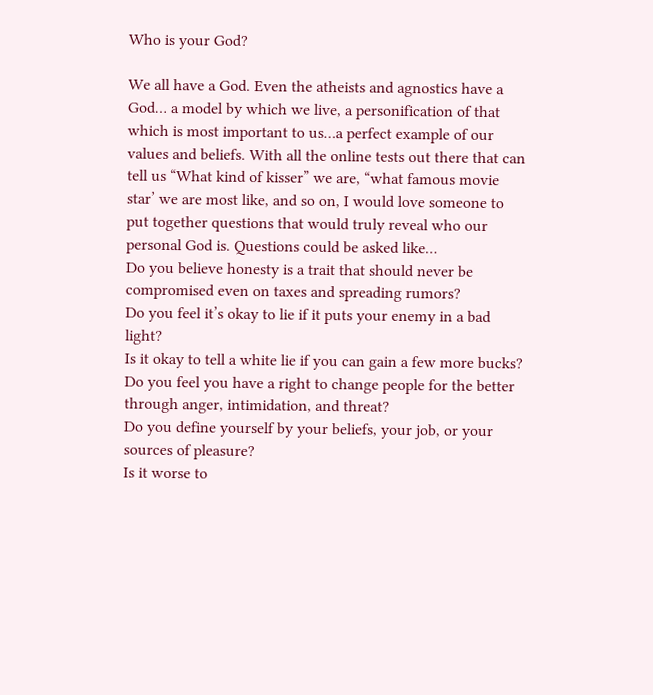Who is your God?

We all have a God. Even the atheists and agnostics have a God… a model by which we live, a personification of that which is most important to us…a perfect example of our values and beliefs. With all the online tests out there that can tell us “What kind of kisser” we are, “what famous movie star’ we are most like, and so on, I would love someone to put together questions that would truly reveal who our personal God is. Questions could be asked like…
Do you believe honesty is a trait that should never be compromised even on taxes and spreading rumors?
Do you feel it’s okay to lie if it puts your enemy in a bad light?
Is it okay to tell a white lie if you can gain a few more bucks?
Do you feel you have a right to change people for the better through anger, intimidation, and threat?
Do you define yourself by your beliefs, your job, or your sources of pleasure?
Is it worse to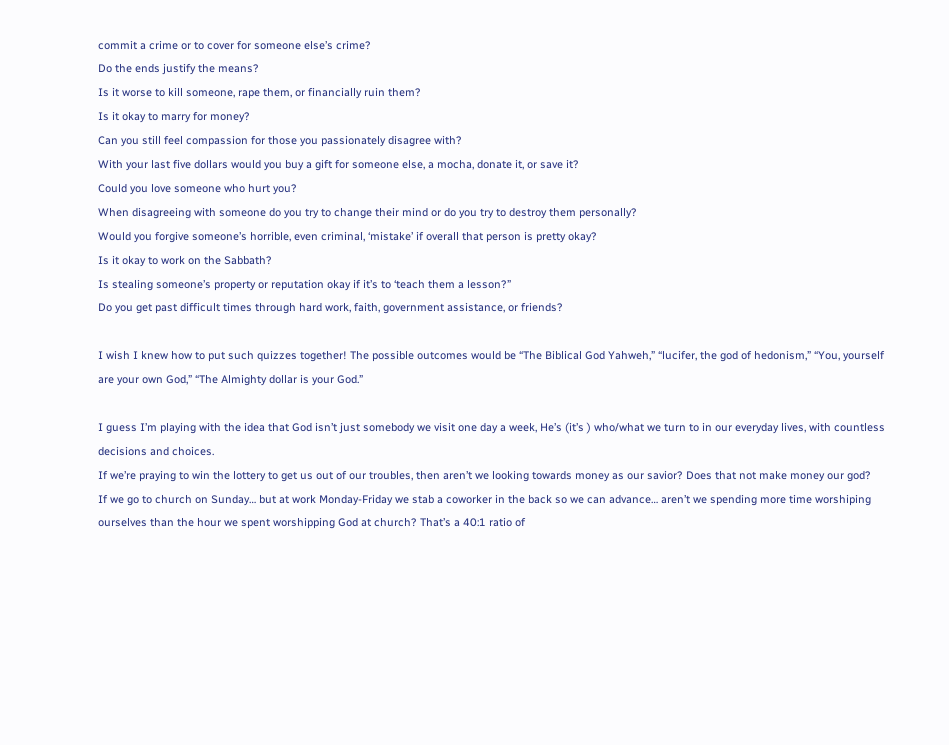commit a crime or to cover for someone else’s crime?
Do the ends justify the means?
Is it worse to kill someone, rape them, or financially ruin them?
Is it okay to marry for money?
Can you still feel compassion for those you passionately disagree with?
With your last five dollars would you buy a gift for someone else, a mocha, donate it, or save it?
Could you love someone who hurt you?
When disagreeing with someone do you try to change their mind or do you try to destroy them personally?
Would you forgive someone’s horrible, even criminal, ‘mistake’ if overall that person is pretty okay?
Is it okay to work on the Sabbath?
Is stealing someone’s property or reputation okay if it’s to ‘teach them a lesson?”
Do you get past difficult times through hard work, faith, government assistance, or friends?

I wish I knew how to put such quizzes together! The possible outcomes would be “The Biblical God Yahweh,” “lucifer, the god of hedonism,” “You, yourself are your own God,” “The Almighty dollar is your God.”

I guess I’m playing with the idea that God isn’t just somebody we visit one day a week, He’s (it’s ) who/what we turn to in our everyday lives, with countless decisions and choices.
If we’re praying to win the lottery to get us out of our troubles, then aren’t we looking towards money as our savior? Does that not make money our god?
If we go to church on Sunday… but at work Monday-Friday we stab a coworker in the back so we can advance… aren’t we spending more time worshiping ourselves than the hour we spent worshipping God at church? That’s a 40:1 ratio of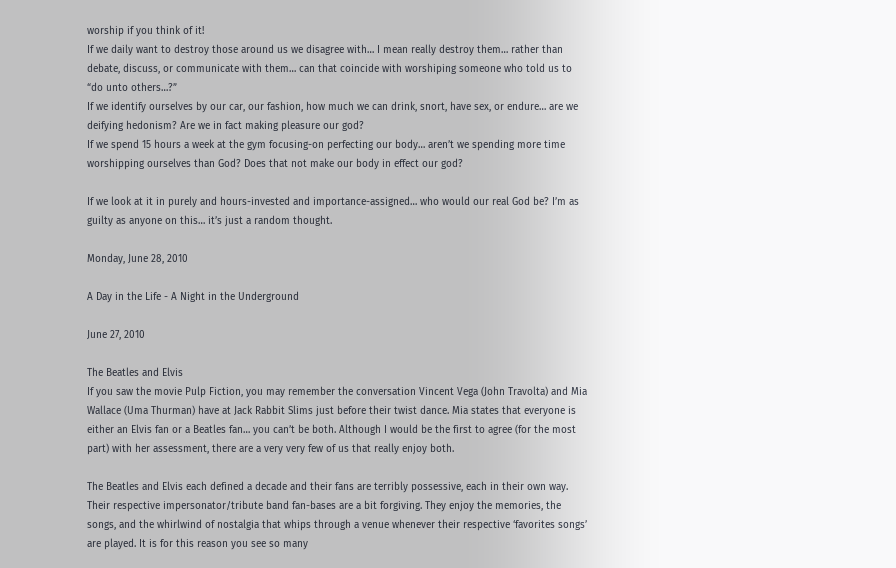worship if you think of it!
If we daily want to destroy those around us we disagree with… I mean really destroy them… rather than debate, discuss, or communicate with them… can that coincide with worshiping someone who told us to “do unto others…?”
If we identify ourselves by our car, our fashion, how much we can drink, snort, have sex, or endure… are we deifying hedonism? Are we in fact making pleasure our god?
If we spend 15 hours a week at the gym focusing-on perfecting our body… aren’t we spending more time worshipping ourselves than God? Does that not make our body in effect our god?

If we look at it in purely and hours-invested and importance-assigned… who would our real God be? I’m as guilty as anyone on this… it’s just a random thought.

Monday, June 28, 2010

A Day in the Life - A Night in the Underground

June 27, 2010

The Beatles and Elvis
If you saw the movie Pulp Fiction, you may remember the conversation Vincent Vega (John Travolta) and Mia Wallace (Uma Thurman) have at Jack Rabbit Slims just before their twist dance. Mia states that everyone is either an Elvis fan or a Beatles fan… you can’t be both. Although I would be the first to agree (for the most part) with her assessment, there are a very very few of us that really enjoy both.

The Beatles and Elvis each defined a decade and their fans are terribly possessive, each in their own way. Their respective impersonator/tribute band fan-bases are a bit forgiving. They enjoy the memories, the songs, and the whirlwind of nostalgia that whips through a venue whenever their respective ‘favorites songs’ are played. It is for this reason you see so many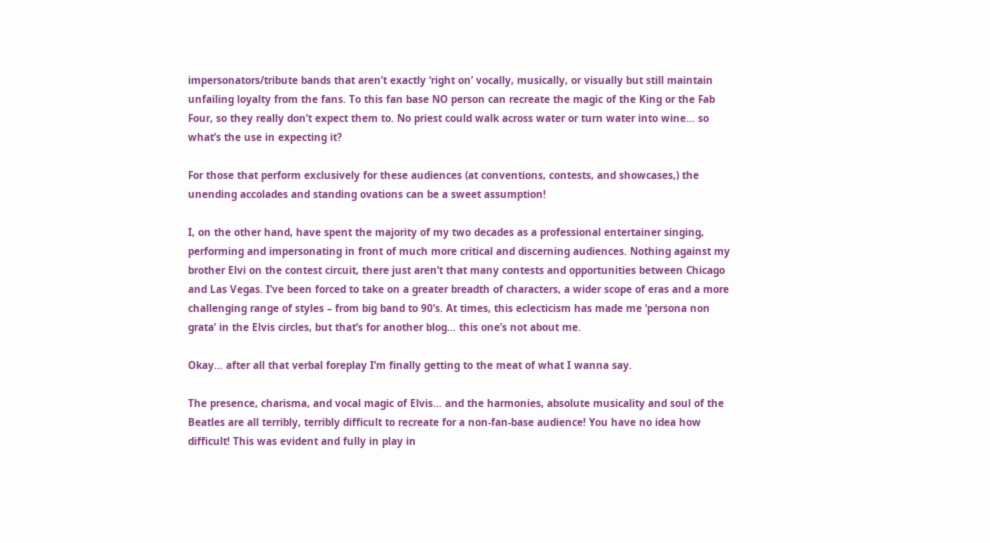impersonators/tribute bands that aren’t exactly ‘right on’ vocally, musically, or visually but still maintain unfailing loyalty from the fans. To this fan base NO person can recreate the magic of the King or the Fab Four, so they really don’t expect them to. No priest could walk across water or turn water into wine… so what’s the use in expecting it?

For those that perform exclusively for these audiences (at conventions, contests, and showcases,) the unending accolades and standing ovations can be a sweet assumption!

I, on the other hand, have spent the majority of my two decades as a professional entertainer singing, performing and impersonating in front of much more critical and discerning audiences. Nothing against my brother Elvi on the contest circuit, there just aren’t that many contests and opportunities between Chicago and Las Vegas. I’ve been forced to take on a greater breadth of characters, a wider scope of eras and a more challenging range of styles – from big band to 90’s. At times, this eclecticism has made me ‘persona non grata’ in the Elvis circles, but that’s for another blog… this one’s not about me.

Okay… after all that verbal foreplay I’m finally getting to the meat of what I wanna say.

The presence, charisma, and vocal magic of Elvis… and the harmonies, absolute musicality and soul of the Beatles are all terribly, terribly difficult to recreate for a non-fan-base audience! You have no idea how difficult! This was evident and fully in play in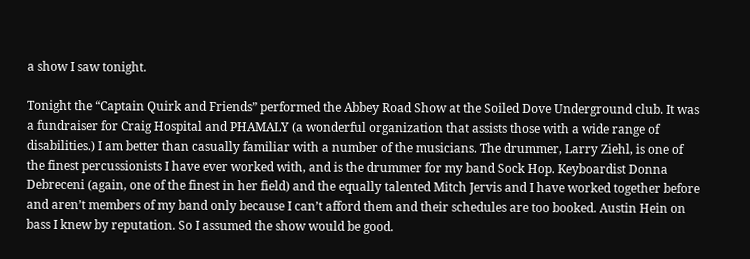a show I saw tonight.

Tonight the “Captain Quirk and Friends” performed the Abbey Road Show at the Soiled Dove Underground club. It was a fundraiser for Craig Hospital and PHAMALY (a wonderful organization that assists those with a wide range of disabilities.) I am better than casually familiar with a number of the musicians. The drummer, Larry Ziehl, is one of the finest percussionists I have ever worked with, and is the drummer for my band Sock Hop. Keyboardist Donna Debreceni (again, one of the finest in her field) and the equally talented Mitch Jervis and I have worked together before and aren’t members of my band only because I can’t afford them and their schedules are too booked. Austin Hein on bass I knew by reputation. So I assumed the show would be good.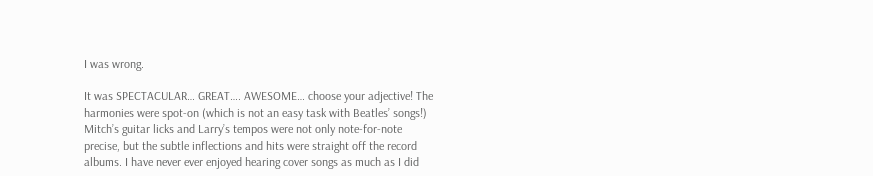I was wrong.

It was SPECTACULAR… GREAT…. AWESOME… choose your adjective! The harmonies were spot-on (which is not an easy task with Beatles’ songs!) Mitch’s guitar licks and Larry’s tempos were not only note-for-note precise, but the subtle inflections and hits were straight off the record albums. I have never ever enjoyed hearing cover songs as much as I did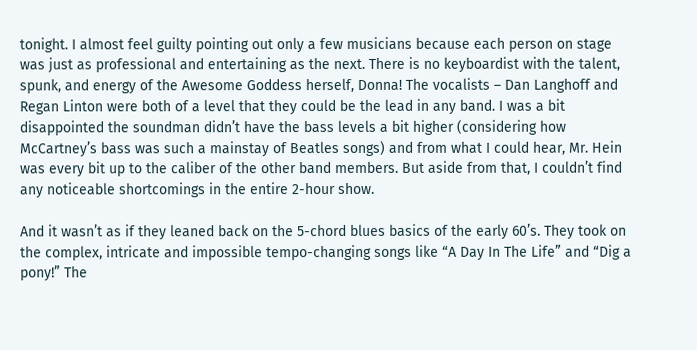tonight. I almost feel guilty pointing out only a few musicians because each person on stage was just as professional and entertaining as the next. There is no keyboardist with the talent, spunk, and energy of the Awesome Goddess herself, Donna! The vocalists – Dan Langhoff and Regan Linton were both of a level that they could be the lead in any band. I was a bit disappointed the soundman didn’t have the bass levels a bit higher (considering how McCartney’s bass was such a mainstay of Beatles songs) and from what I could hear, Mr. Hein was every bit up to the caliber of the other band members. But aside from that, I couldn’t find any noticeable shortcomings in the entire 2-hour show.

And it wasn’t as if they leaned back on the 5-chord blues basics of the early 60’s. They took on the complex, intricate and impossible tempo-changing songs like “A Day In The Life” and “Dig a pony!” The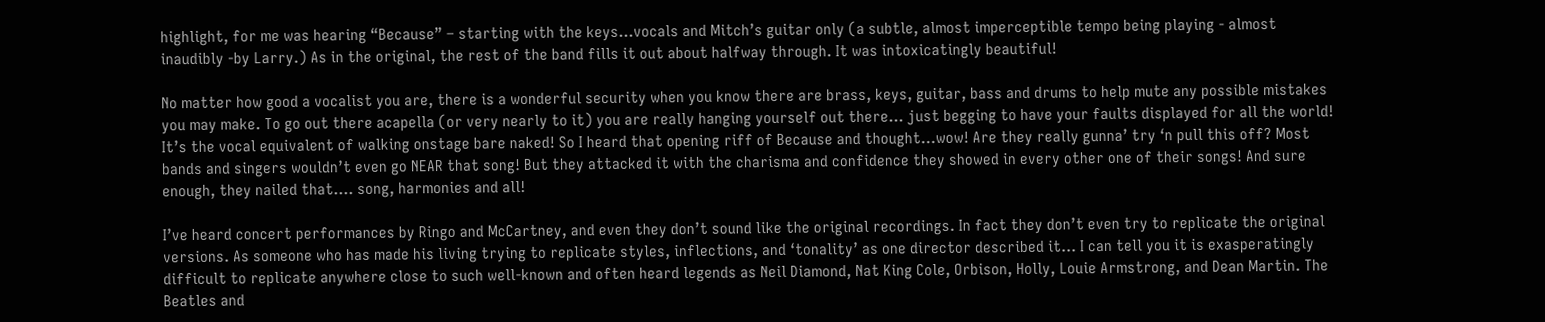highlight, for me was hearing “Because” – starting with the keys…vocals and Mitch’s guitar only (a subtle, almost imperceptible tempo being playing - almost inaudibly -by Larry.) As in the original, the rest of the band fills it out about halfway through. It was intoxicatingly beautiful!

No matter how good a vocalist you are, there is a wonderful security when you know there are brass, keys, guitar, bass and drums to help mute any possible mistakes you may make. To go out there acapella (or very nearly to it) you are really hanging yourself out there… just begging to have your faults displayed for all the world! It’s the vocal equivalent of walking onstage bare naked! So I heard that opening riff of Because and thought…wow! Are they really gunna’ try ‘n pull this off? Most bands and singers wouldn’t even go NEAR that song! But they attacked it with the charisma and confidence they showed in every other one of their songs! And sure enough, they nailed that…. song, harmonies and all!

I’ve heard concert performances by Ringo and McCartney, and even they don’t sound like the original recordings. In fact they don’t even try to replicate the original versions. As someone who has made his living trying to replicate styles, inflections, and ‘tonality’ as one director described it… I can tell you it is exasperatingly difficult to replicate anywhere close to such well-known and often heard legends as Neil Diamond, Nat King Cole, Orbison, Holly, Louie Armstrong, and Dean Martin. The Beatles and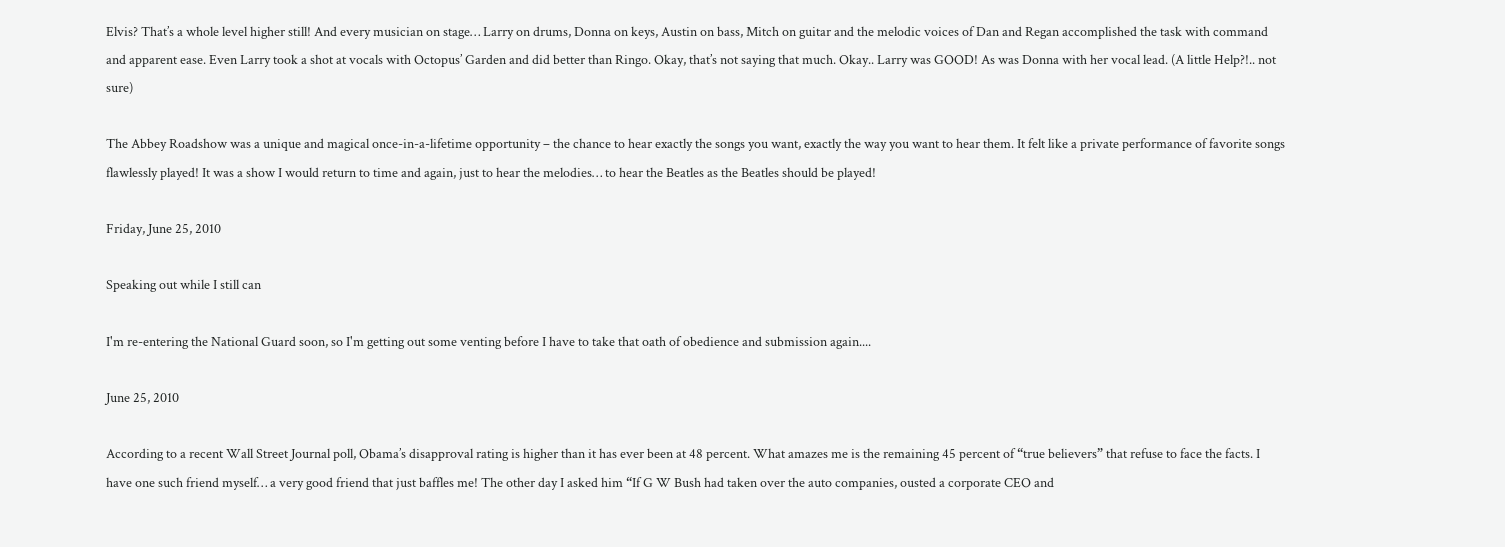Elvis? That’s a whole level higher still! And every musician on stage… Larry on drums, Donna on keys, Austin on bass, Mitch on guitar and the melodic voices of Dan and Regan accomplished the task with command and apparent ease. Even Larry took a shot at vocals with Octopus’ Garden and did better than Ringo. Okay, that’s not saying that much. Okay.. Larry was GOOD! As was Donna with her vocal lead. (A little Help?!.. not sure)

The Abbey Roadshow was a unique and magical once-in-a-lifetime opportunity – the chance to hear exactly the songs you want, exactly the way you want to hear them. It felt like a private performance of favorite songs flawlessly played! It was a show I would return to time and again, just to hear the melodies… to hear the Beatles as the Beatles should be played!

Friday, June 25, 2010

Speaking out while I still can

I'm re-entering the National Guard soon, so I'm getting out some venting before I have to take that oath of obedience and submission again....

June 25, 2010

According to a recent Wall Street Journal poll, Obama’s disapproval rating is higher than it has ever been at 48 percent. What amazes me is the remaining 45 percent of “true believers” that refuse to face the facts. I have one such friend myself… a very good friend that just baffles me! The other day I asked him “If G W Bush had taken over the auto companies, ousted a corporate CEO and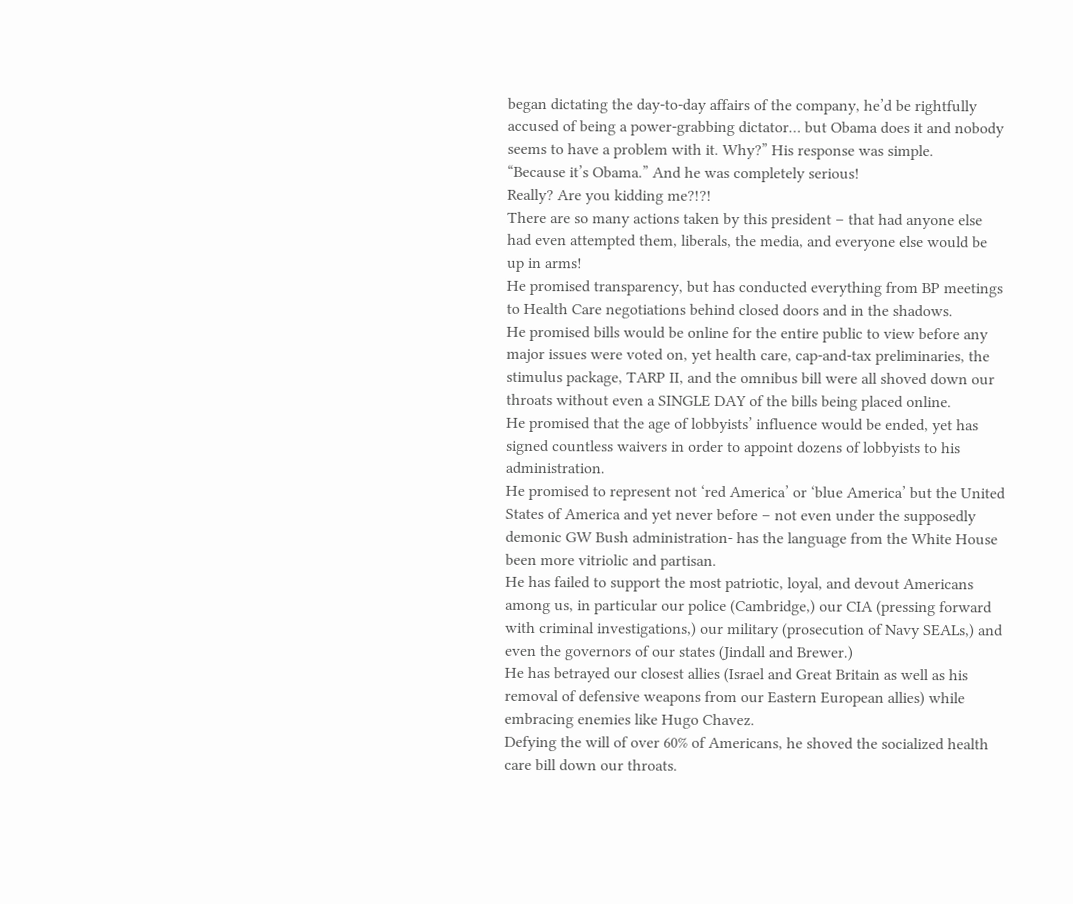began dictating the day-to-day affairs of the company, he’d be rightfully accused of being a power-grabbing dictator… but Obama does it and nobody seems to have a problem with it. Why?” His response was simple.
“Because it’s Obama.” And he was completely serious!
Really? Are you kidding me?!?!
There are so many actions taken by this president – that had anyone else had even attempted them, liberals, the media, and everyone else would be up in arms!
He promised transparency, but has conducted everything from BP meetings to Health Care negotiations behind closed doors and in the shadows.
He promised bills would be online for the entire public to view before any major issues were voted on, yet health care, cap-and-tax preliminaries, the stimulus package, TARP II, and the omnibus bill were all shoved down our throats without even a SINGLE DAY of the bills being placed online.
He promised that the age of lobbyists’ influence would be ended, yet has signed countless waivers in order to appoint dozens of lobbyists to his administration.
He promised to represent not ‘red America’ or ‘blue America’ but the United States of America and yet never before – not even under the supposedly demonic GW Bush administration- has the language from the White House been more vitriolic and partisan.
He has failed to support the most patriotic, loyal, and devout Americans among us, in particular our police (Cambridge,) our CIA (pressing forward with criminal investigations,) our military (prosecution of Navy SEALs,) and even the governors of our states (Jindall and Brewer.)
He has betrayed our closest allies (Israel and Great Britain as well as his removal of defensive weapons from our Eastern European allies) while embracing enemies like Hugo Chavez.
Defying the will of over 60% of Americans, he shoved the socialized health care bill down our throats.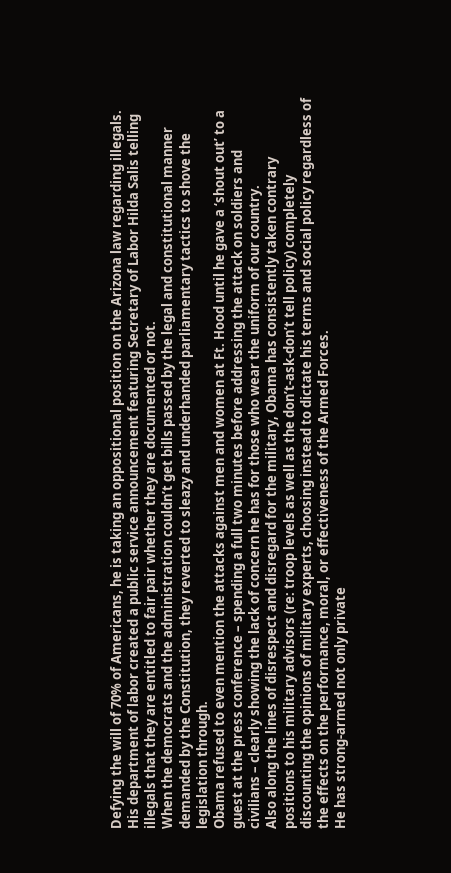Defying the will of 70% of Americans, he is taking an oppositional position on the Arizona law regarding illegals.
His department of labor created a public service announcement featuring Secretary of Labor Hilda Salis telling illegals that they are entitled to fair pair whether they are documented or not.
When the democrats and the administration couldn’t get bills passed by the legal and constitutional manner demanded by the Constitution, they reverted to sleazy and underhanded parliamentary tactics to shove the legislation through.
Obama refused to even mention the attacks against men and women at Ft. Hood until he gave a ‘shout out’ to a guest at the press conference – spending a full two minutes before addressing the attack on soldiers and civilians – clearly showing the lack of concern he has for those who wear the uniform of our country.
Also along the lines of disrespect and disregard for the military, Obama has consistently taken contrary positions to his military advisors (re: troop levels as well as the don’t-ask-don’t tell policy) completely discounting the opinions of military experts, choosing instead to dictate his terms and social policy regardless of the effects on the performance, moral, or effectiveness of the Armed Forces.
He has strong-armed not only private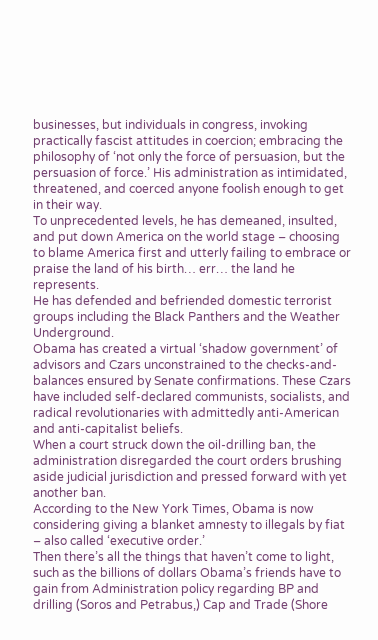businesses, but individuals in congress, invoking practically fascist attitudes in coercion; embracing the philosophy of ‘not only the force of persuasion, but the persuasion of force.’ His administration as intimidated, threatened, and coerced anyone foolish enough to get in their way.
To unprecedented levels, he has demeaned, insulted, and put down America on the world stage – choosing to blame America first and utterly failing to embrace or praise the land of his birth… err… the land he represents.
He has defended and befriended domestic terrorist groups including the Black Panthers and the Weather Underground.
Obama has created a virtual ‘shadow government’ of advisors and Czars unconstrained to the checks-and-balances ensured by Senate confirmations. These Czars have included self-declared communists, socialists, and radical revolutionaries with admittedly anti-American and anti-capitalist beliefs.
When a court struck down the oil-drilling ban, the administration disregarded the court orders brushing aside judicial jurisdiction and pressed forward with yet another ban.
According to the New York Times, Obama is now considering giving a blanket amnesty to illegals by fiat – also called ‘executive order.’
Then there’s all the things that haven’t come to light, such as the billions of dollars Obama’s friends have to gain from Administration policy regarding BP and drilling (Soros and Petrabus,) Cap and Trade (Shore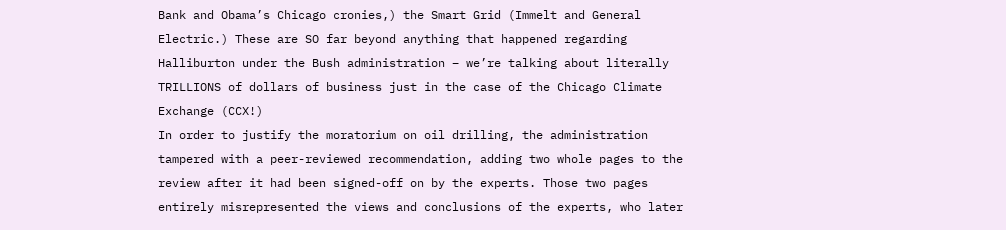Bank and Obama’s Chicago cronies,) the Smart Grid (Immelt and General Electric.) These are SO far beyond anything that happened regarding Halliburton under the Bush administration – we’re talking about literally TRILLIONS of dollars of business just in the case of the Chicago Climate Exchange (CCX!)
In order to justify the moratorium on oil drilling, the administration tampered with a peer-reviewed recommendation, adding two whole pages to the review after it had been signed-off on by the experts. Those two pages entirely misrepresented the views and conclusions of the experts, who later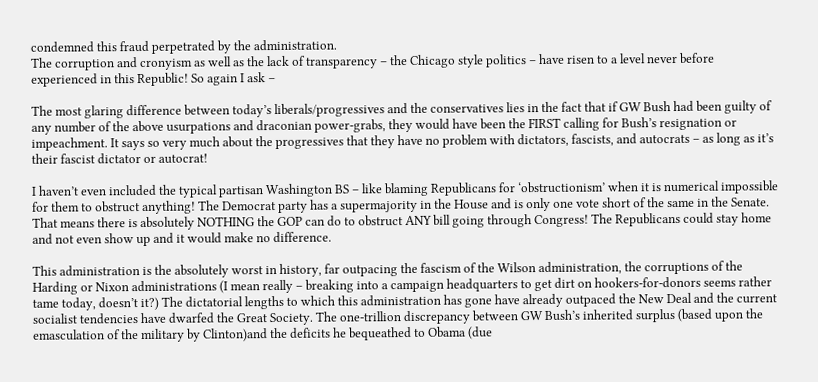condemned this fraud perpetrated by the administration.
The corruption and cronyism as well as the lack of transparency – the Chicago style politics – have risen to a level never before experienced in this Republic! So again I ask –

The most glaring difference between today’s liberals/progressives and the conservatives lies in the fact that if GW Bush had been guilty of any number of the above usurpations and draconian power-grabs, they would have been the FIRST calling for Bush’s resignation or impeachment. It says so very much about the progressives that they have no problem with dictators, fascists, and autocrats – as long as it’s their fascist dictator or autocrat!

I haven’t even included the typical partisan Washington BS – like blaming Republicans for ‘obstructionism’ when it is numerical impossible for them to obstruct anything! The Democrat party has a supermajority in the House and is only one vote short of the same in the Senate. That means there is absolutely NOTHING the GOP can do to obstruct ANY bill going through Congress! The Republicans could stay home and not even show up and it would make no difference.

This administration is the absolutely worst in history, far outpacing the fascism of the Wilson administration, the corruptions of the Harding or Nixon administrations (I mean really – breaking into a campaign headquarters to get dirt on hookers-for-donors seems rather tame today, doesn’t it?) The dictatorial lengths to which this administration has gone have already outpaced the New Deal and the current socialist tendencies have dwarfed the Great Society. The one-trillion discrepancy between GW Bush’s inherited surplus (based upon the emasculation of the military by Clinton)and the deficits he bequeathed to Obama (due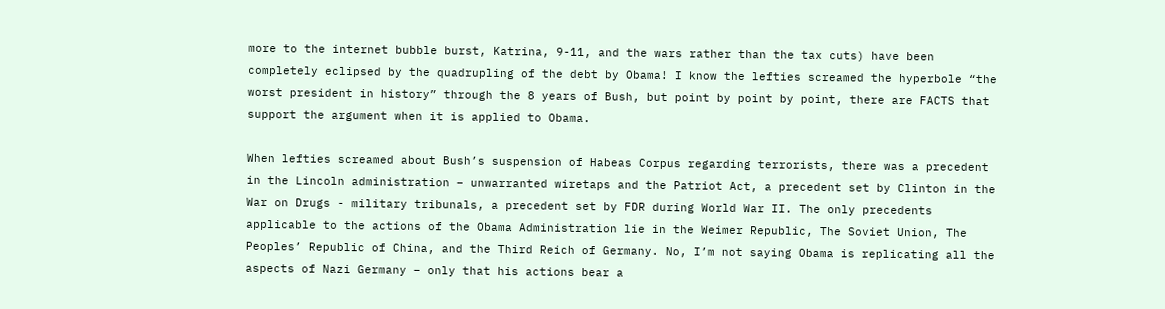more to the internet bubble burst, Katrina, 9-11, and the wars rather than the tax cuts) have been completely eclipsed by the quadrupling of the debt by Obama! I know the lefties screamed the hyperbole “the worst president in history” through the 8 years of Bush, but point by point by point, there are FACTS that support the argument when it is applied to Obama.

When lefties screamed about Bush’s suspension of Habeas Corpus regarding terrorists, there was a precedent in the Lincoln administration – unwarranted wiretaps and the Patriot Act, a precedent set by Clinton in the War on Drugs - military tribunals, a precedent set by FDR during World War II. The only precedents applicable to the actions of the Obama Administration lie in the Weimer Republic, The Soviet Union, The Peoples’ Republic of China, and the Third Reich of Germany. No, I’m not saying Obama is replicating all the aspects of Nazi Germany – only that his actions bear a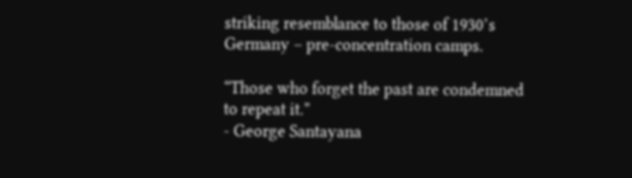striking resemblance to those of 1930’s Germany – pre-concentration camps.

“Those who forget the past are condemned to repeat it.”
- George Santayana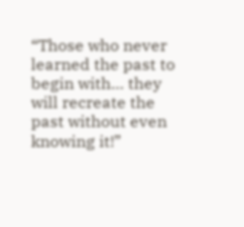“Those who never learned the past to begin with… they will recreate the past without even knowing it!”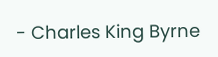- Charles King Byrne